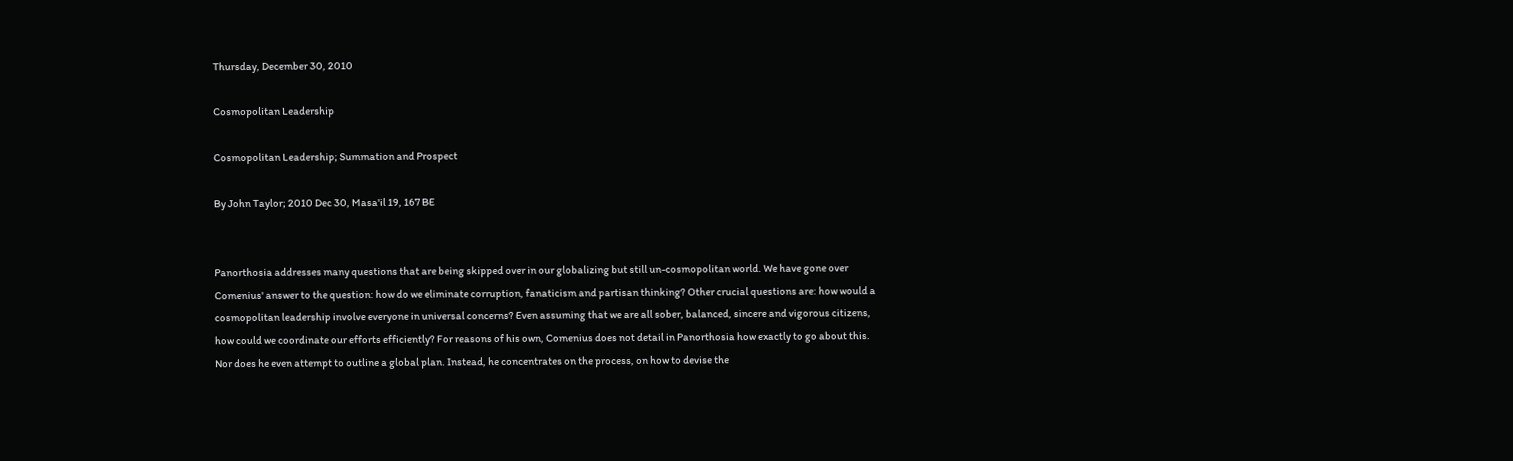Thursday, December 30, 2010

Cosmopolitan Leadership

Cosmopolitan Leadership; Summation and Prospect

By John Taylor; 2010 Dec 30, Masa'il 19, 167 BE


Panorthosia addresses many questions that are being skipped over in our globalizing but still un-cosmopolitan world. We have gone over Comenius' answer to the question: how do we eliminate corruption, fanaticism and partisan thinking? Other crucial questions are: how would a cosmopolitan leadership involve everyone in universal concerns? Even assuming that we are all sober, balanced, sincere and vigorous citizens, how could we coordinate our efforts efficiently? For reasons of his own, Comenius does not detail in Panorthosia how exactly to go about this. Nor does he even attempt to outline a global plan. Instead, he concentrates on the process, on how to devise the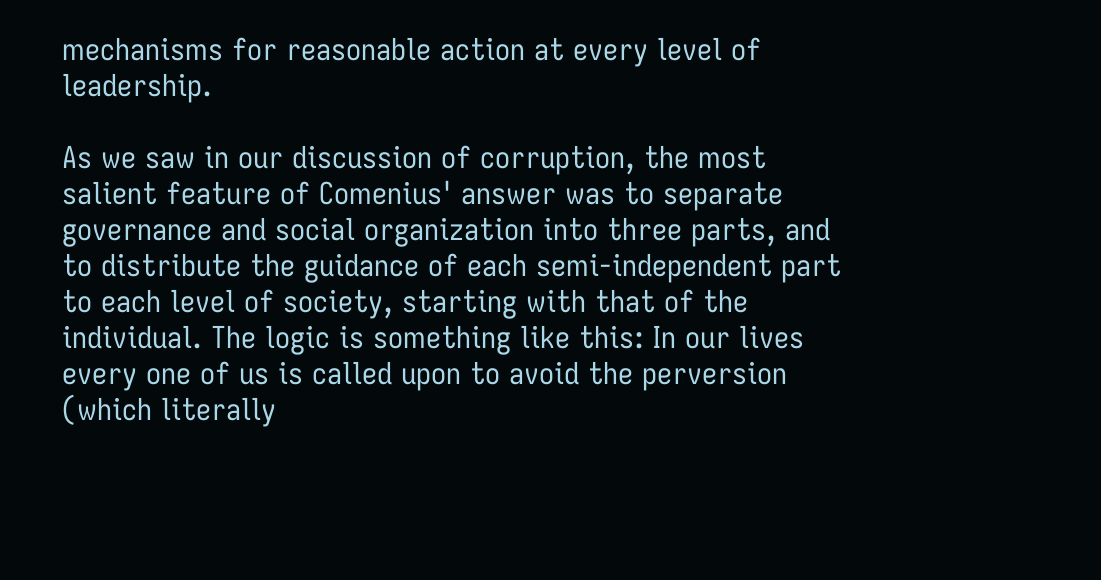mechanisms for reasonable action at every level of leadership.

As we saw in our discussion of corruption, the most salient feature of Comenius' answer was to separate governance and social organization into three parts, and to distribute the guidance of each semi-independent part to each level of society, starting with that of the individual. The logic is something like this: In our lives every one of us is called upon to avoid the perversion (which literally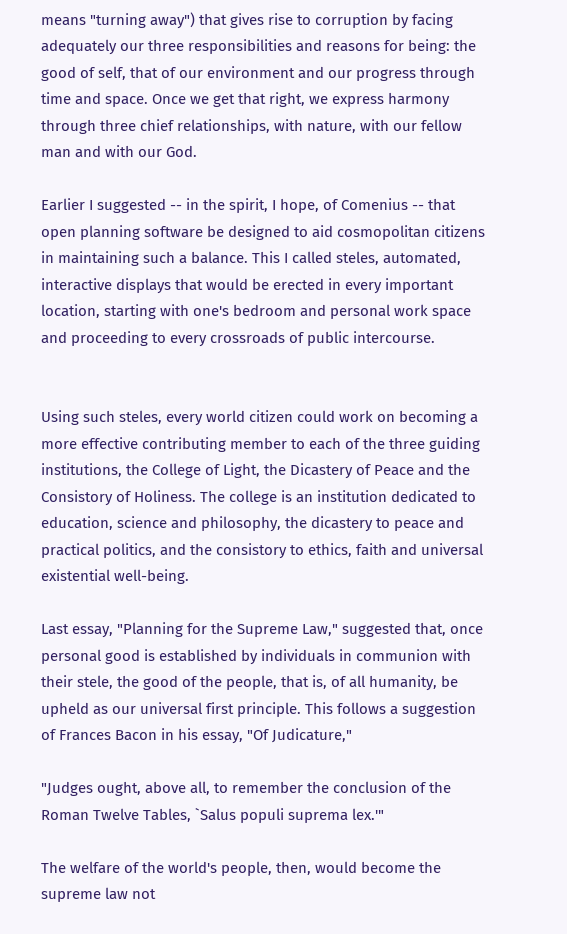means "turning away") that gives rise to corruption by facing adequately our three responsibilities and reasons for being: the good of self, that of our environment and our progress through time and space. Once we get that right, we express harmony through three chief relationships, with nature, with our fellow man and with our God.

Earlier I suggested -- in the spirit, I hope, of Comenius -- that open planning software be designed to aid cosmopolitan citizens in maintaining such a balance. This I called steles, automated, interactive displays that would be erected in every important location, starting with one's bedroom and personal work space and proceeding to every crossroads of public intercourse.


Using such steles, every world citizen could work on becoming a more effective contributing member to each of the three guiding institutions, the College of Light, the Dicastery of Peace and the Consistory of Holiness. The college is an institution dedicated to education, science and philosophy, the dicastery to peace and practical politics, and the consistory to ethics, faith and universal existential well-being.

Last essay, "Planning for the Supreme Law," suggested that, once personal good is established by individuals in communion with their stele, the good of the people, that is, of all humanity, be upheld as our universal first principle. This follows a suggestion of Frances Bacon in his essay, "Of Judicature,"

"Judges ought, above all, to remember the conclusion of the Roman Twelve Tables, `Salus populi suprema lex.'"

The welfare of the world's people, then, would become the supreme law not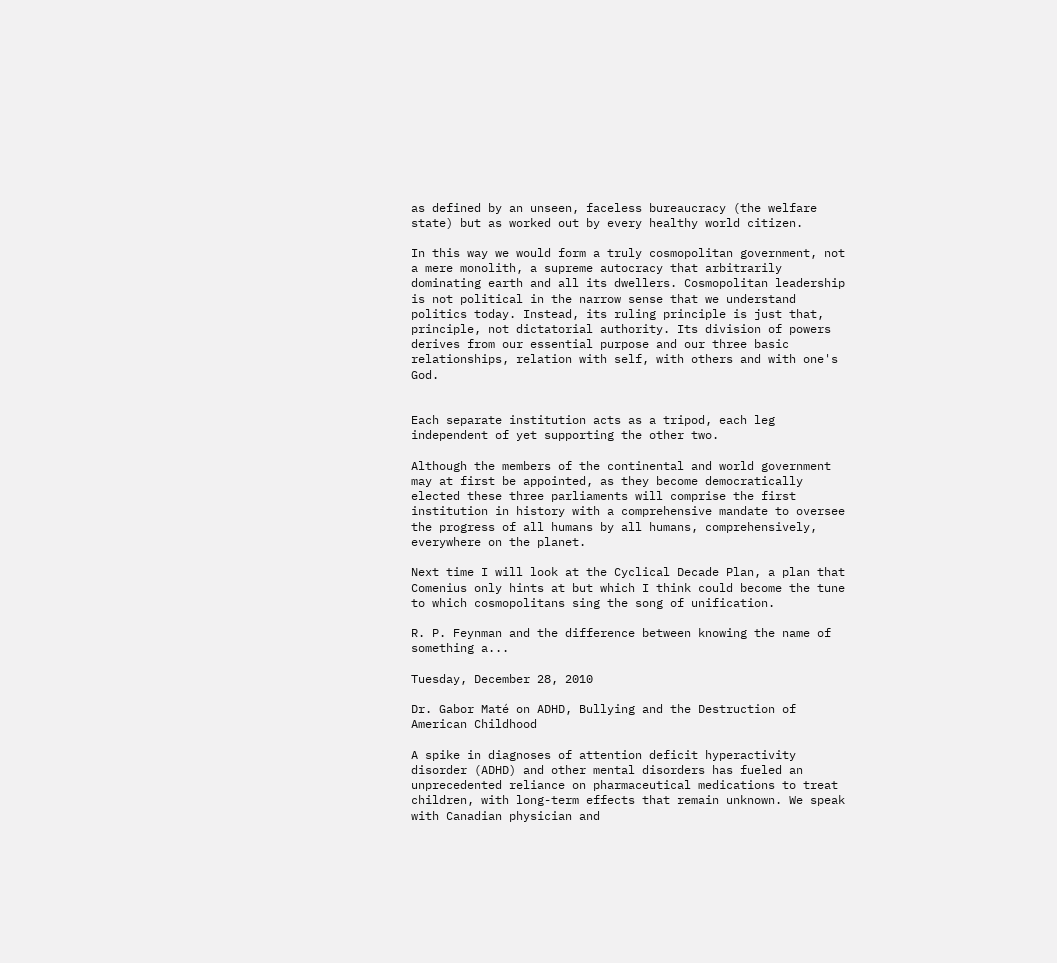as defined by an unseen, faceless bureaucracy (the welfare state) but as worked out by every healthy world citizen.

In this way we would form a truly cosmopolitan government, not a mere monolith, a supreme autocracy that arbitrarily dominating earth and all its dwellers. Cosmopolitan leadership is not political in the narrow sense that we understand politics today. Instead, its ruling principle is just that, principle, not dictatorial authority. Its division of powers derives from our essential purpose and our three basic relationships, relation with self, with others and with one's God.


Each separate institution acts as a tripod, each leg independent of yet supporting the other two.

Although the members of the continental and world government may at first be appointed, as they become democratically elected these three parliaments will comprise the first institution in history with a comprehensive mandate to oversee the progress of all humans by all humans, comprehensively, everywhere on the planet.

Next time I will look at the Cyclical Decade Plan, a plan that Comenius only hints at but which I think could become the tune to which cosmopolitans sing the song of unification.

R. P. Feynman and the difference between knowing the name of something a...

Tuesday, December 28, 2010

Dr. Gabor Maté on ADHD, Bullying and the Destruction of American Childhood

A spike in diagnoses of attention deficit hyperactivity disorder (ADHD) and other mental disorders has fueled an unprecedented reliance on pharmaceutical medications to treat children, with long-term effects that remain unknown. We speak with Canadian physician and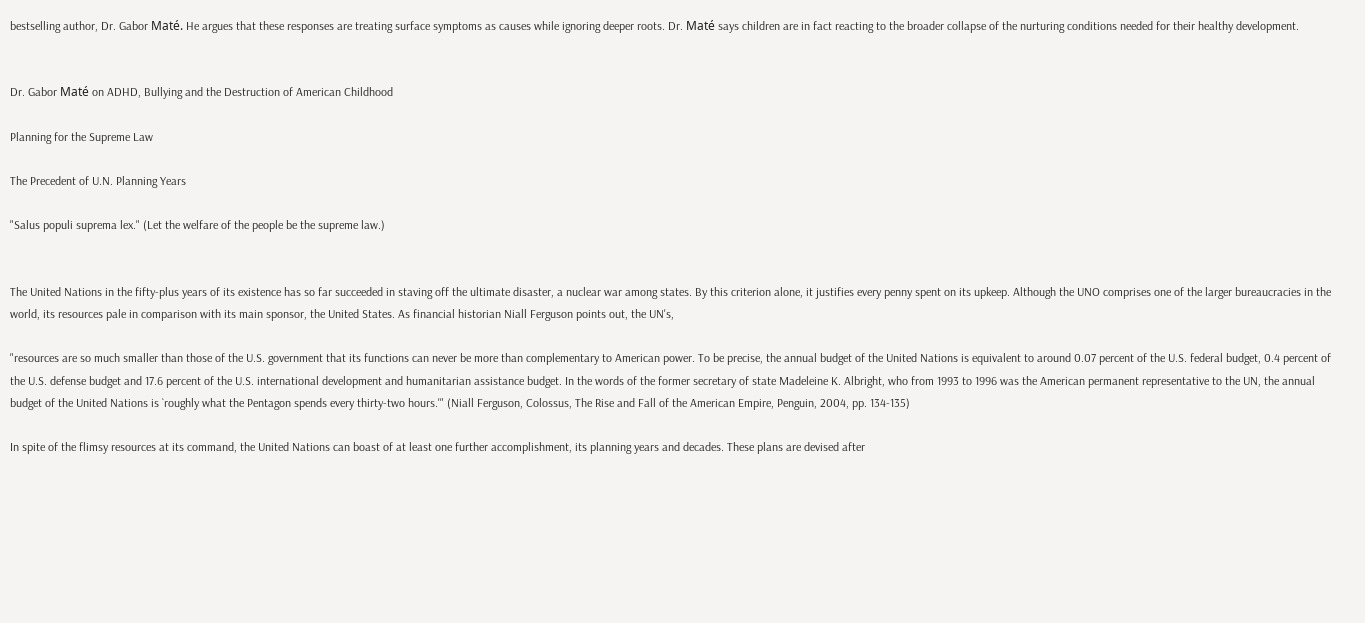bestselling author, Dr. Gabor Maté. He argues that these responses are treating surface symptoms as causes while ignoring deeper roots. Dr. Maté says children are in fact reacting to the broader collapse of the nurturing conditions needed for their healthy development.


Dr. Gabor Maté on ADHD, Bullying and the Destruction of American Childhood

Planning for the Supreme Law

The Precedent of U.N. Planning Years

"Salus populi suprema lex." (Let the welfare of the people be the supreme law.)


The United Nations in the fifty-plus years of its existence has so far succeeded in staving off the ultimate disaster, a nuclear war among states. By this criterion alone, it justifies every penny spent on its upkeep. Although the UNO comprises one of the larger bureaucracies in the world, its resources pale in comparison with its main sponsor, the United States. As financial historian Niall Ferguson points out, the UN's,

"resources are so much smaller than those of the U.S. government that its functions can never be more than complementary to American power. To be precise, the annual budget of the United Nations is equivalent to around 0.07 percent of the U.S. federal budget, 0.4 percent of the U.S. defense budget and 17.6 percent of the U.S. international development and humanitarian assistance budget. In the words of the former secretary of state Madeleine K. Albright, who from 1993 to 1996 was the American permanent representative to the UN, the annual budget of the United Nations is `roughly what the Pentagon spends every thirty-two hours.'" (Niall Ferguson, Colossus, The Rise and Fall of the American Empire, Penguin, 2004, pp. 134-135)

In spite of the flimsy resources at its command, the United Nations can boast of at least one further accomplishment, its planning years and decades. These plans are devised after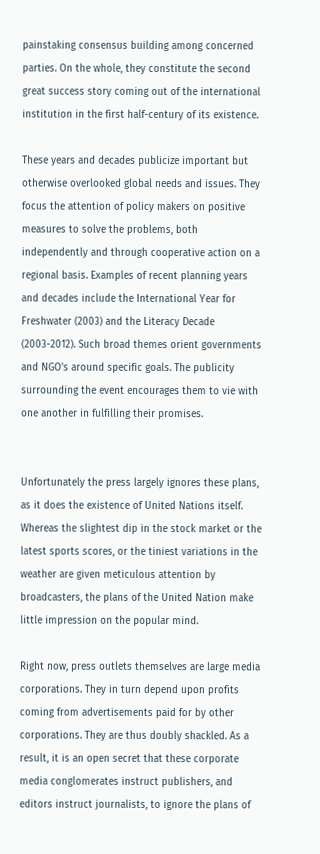painstaking consensus building among concerned parties. On the whole, they constitute the second great success story coming out of the international institution in the first half-century of its existence.

These years and decades publicize important but otherwise overlooked global needs and issues. They focus the attention of policy makers on positive measures to solve the problems, both independently and through cooperative action on a regional basis. Examples of recent planning years and decades include the International Year for Freshwater (2003) and the Literacy Decade (2003-2012). Such broad themes orient governments and NGO's around specific goals. The publicity surrounding the event encourages them to vie with one another in fulfilling their promises.


Unfortunately the press largely ignores these plans, as it does the existence of United Nations itself. Whereas the slightest dip in the stock market or the latest sports scores, or the tiniest variations in the weather are given meticulous attention by broadcasters, the plans of the United Nation make little impression on the popular mind.

Right now, press outlets themselves are large media corporations. They in turn depend upon profits coming from advertisements paid for by other corporations. They are thus doubly shackled. As a result, it is an open secret that these corporate media conglomerates instruct publishers, and editors instruct journalists, to ignore the plans of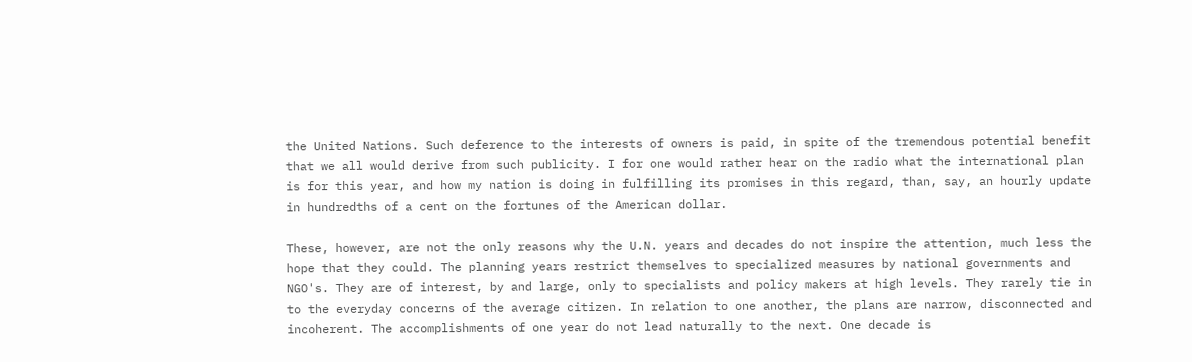the United Nations. Such deference to the interests of owners is paid, in spite of the tremendous potential benefit that we all would derive from such publicity. I for one would rather hear on the radio what the international plan is for this year, and how my nation is doing in fulfilling its promises in this regard, than, say, an hourly update in hundredths of a cent on the fortunes of the American dollar.

These, however, are not the only reasons why the U.N. years and decades do not inspire the attention, much less the hope that they could. The planning years restrict themselves to specialized measures by national governments and NGO's. They are of interest, by and large, only to specialists and policy makers at high levels. They rarely tie in to the everyday concerns of the average citizen. In relation to one another, the plans are narrow, disconnected and incoherent. The accomplishments of one year do not lead naturally to the next. One decade is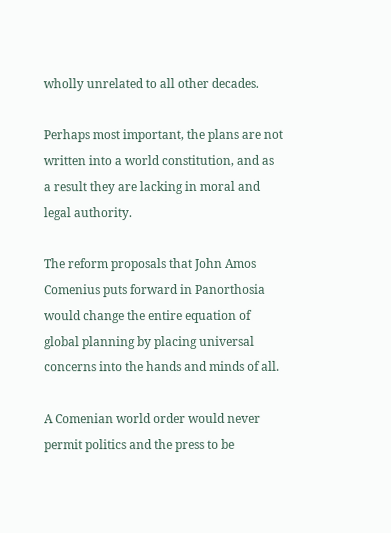wholly unrelated to all other decades.

Perhaps most important, the plans are not written into a world constitution, and as a result they are lacking in moral and legal authority.

The reform proposals that John Amos Comenius puts forward in Panorthosia would change the entire equation of global planning by placing universal concerns into the hands and minds of all.

A Comenian world order would never permit politics and the press to be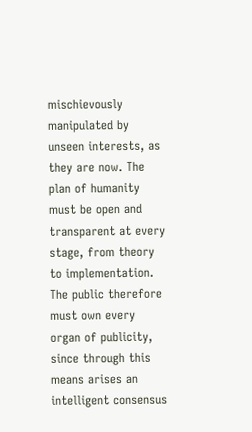mischievously manipulated by unseen interests, as they are now. The plan of humanity must be open and transparent at every stage, from theory to implementation. The public therefore must own every organ of publicity, since through this means arises an intelligent consensus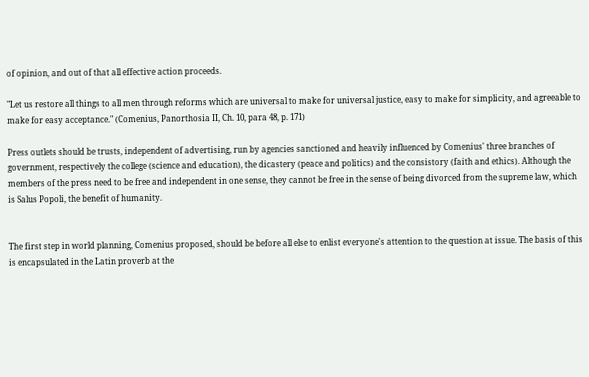of opinion, and out of that all effective action proceeds.

"Let us restore all things to all men through reforms which are universal to make for universal justice, easy to make for simplicity, and agreeable to make for easy acceptance." (Comenius, Panorthosia II, Ch. 10, para 48, p. 171)

Press outlets should be trusts, independent of advertising, run by agencies sanctioned and heavily influenced by Comenius' three branches of government, respectively the college (science and education), the dicastery (peace and politics) and the consistory (faith and ethics). Although the members of the press need to be free and independent in one sense, they cannot be free in the sense of being divorced from the supreme law, which is Salus Popoli, the benefit of humanity.


The first step in world planning, Comenius proposed, should be before all else to enlist everyone's attention to the question at issue. The basis of this is encapsulated in the Latin proverb at the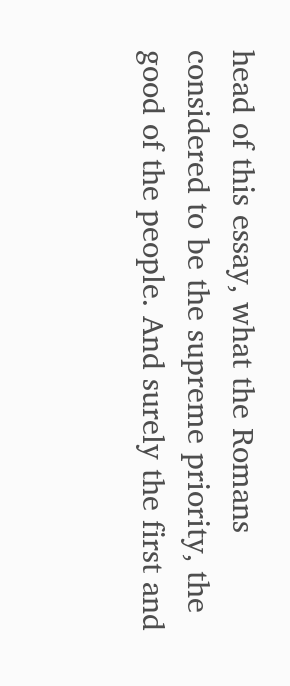head of this essay, what the Romans considered to be the supreme priority, the good of the people. And surely the first and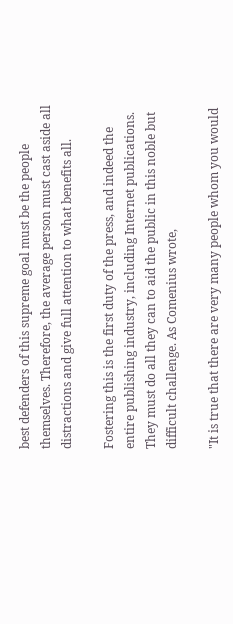best defenders of this supreme goal must be the people themselves. Therefore, the average person must cast aside all distractions and give full attention to what benefits all.

Fostering this is the first duty of the press, and indeed the entire publishing industry, including Internet publications. They must do all they can to aid the public in this noble but difficult challenge. As Comenius wrote,

"It is true that there are very many people whom you would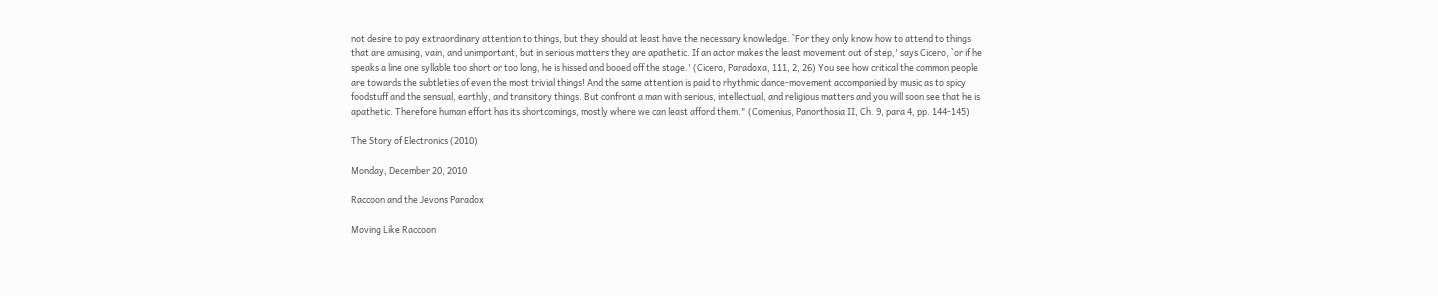not desire to pay extraordinary attention to things, but they should at least have the necessary knowledge. `For they only know how to attend to things that are amusing, vain, and unimportant, but in serious matters they are apathetic. If an actor makes the least movement out of step,' says Cicero, `or if he speaks a line one syllable too short or too long, he is hissed and booed off the stage.' (Cicero, Paradoxa, 111, 2, 26) You see how critical the common people are towards the subtleties of even the most trivial things! And the same attention is paid to rhythmic dance-movement accompanied by music as to spicy foodstuff and the sensual, earthly, and transitory things. But confront a man with serious, intellectual, and religious matters and you will soon see that he is apathetic. Therefore human effort has its shortcomings, mostly where we can least afford them." (Comenius, Panorthosia II, Ch. 9, para 4, pp. 144-145)

The Story of Electronics (2010)

Monday, December 20, 2010

Raccoon and the Jevons Paradox

Moving Like Raccoon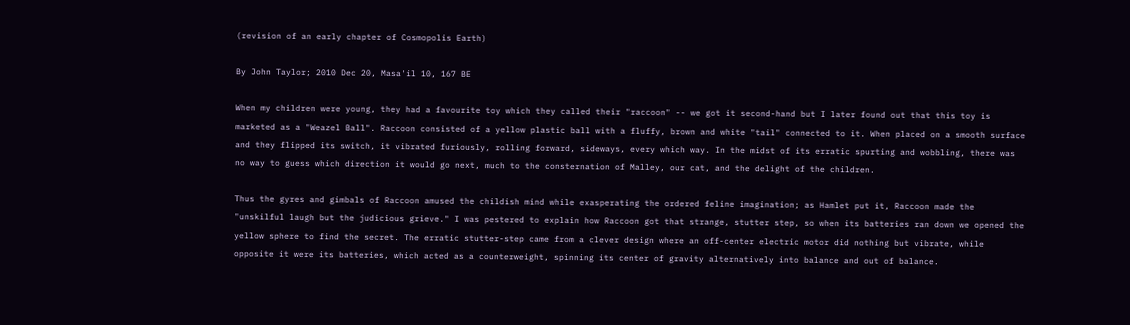(revision of an early chapter of Cosmopolis Earth)

By John Taylor; 2010 Dec 20, Masa'il 10, 167 BE

When my children were young, they had a favourite toy which they called their "raccoon" -- we got it second-hand but I later found out that this toy is marketed as a "Weazel Ball". Raccoon consisted of a yellow plastic ball with a fluffy, brown and white "tail" connected to it. When placed on a smooth surface and they flipped its switch, it vibrated furiously, rolling forward, sideways, every which way. In the midst of its erratic spurting and wobbling, there was no way to guess which direction it would go next, much to the consternation of Malley, our cat, and the delight of the children.

Thus the gyres and gimbals of Raccoon amused the childish mind while exasperating the ordered feline imagination; as Hamlet put it, Raccoon made the "unskilful laugh but the judicious grieve." I was pestered to explain how Raccoon got that strange, stutter step, so when its batteries ran down we opened the yellow sphere to find the secret. The erratic stutter-step came from a clever design where an off-center electric motor did nothing but vibrate, while opposite it were its batteries, which acted as a counterweight, spinning its center of gravity alternatively into balance and out of balance.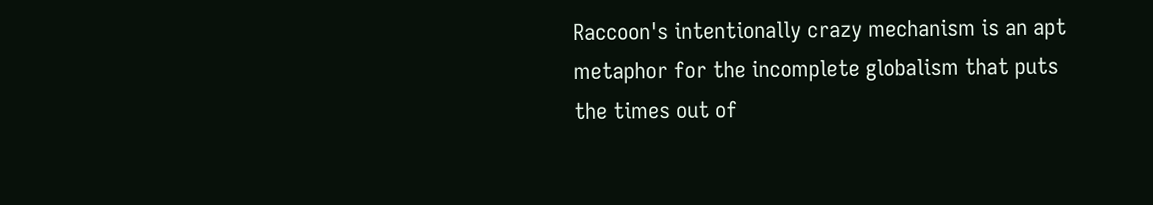Raccoon's intentionally crazy mechanism is an apt metaphor for the incomplete globalism that puts the times out of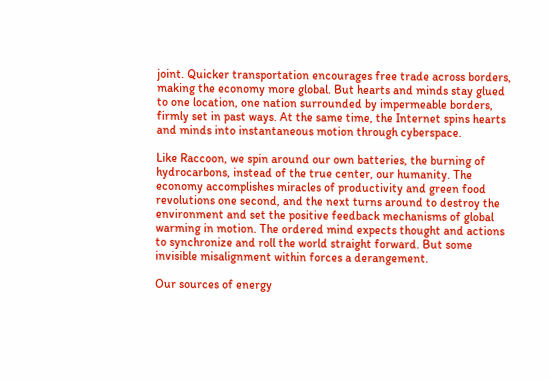joint. Quicker transportation encourages free trade across borders, making the economy more global. But hearts and minds stay glued to one location, one nation surrounded by impermeable borders, firmly set in past ways. At the same time, the Internet spins hearts and minds into instantaneous motion through cyberspace.

Like Raccoon, we spin around our own batteries, the burning of hydrocarbons, instead of the true center, our humanity. The economy accomplishes miracles of productivity and green food revolutions one second, and the next turns around to destroy the environment and set the positive feedback mechanisms of global warming in motion. The ordered mind expects thought and actions to synchronize and roll the world straight forward. But some invisible misalignment within forces a derangement.

Our sources of energy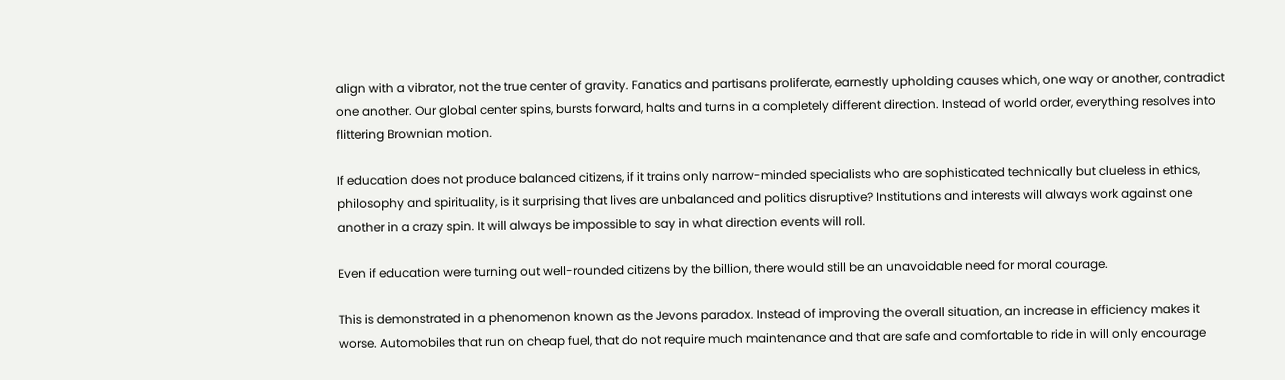align with a vibrator, not the true center of gravity. Fanatics and partisans proliferate, earnestly upholding causes which, one way or another, contradict one another. Our global center spins, bursts forward, halts and turns in a completely different direction. Instead of world order, everything resolves into flittering Brownian motion.

If education does not produce balanced citizens, if it trains only narrow-minded specialists who are sophisticated technically but clueless in ethics, philosophy and spirituality, is it surprising that lives are unbalanced and politics disruptive? Institutions and interests will always work against one another in a crazy spin. It will always be impossible to say in what direction events will roll.

Even if education were turning out well-rounded citizens by the billion, there would still be an unavoidable need for moral courage.

This is demonstrated in a phenomenon known as the Jevons paradox. Instead of improving the overall situation, an increase in efficiency makes it worse. Automobiles that run on cheap fuel, that do not require much maintenance and that are safe and comfortable to ride in will only encourage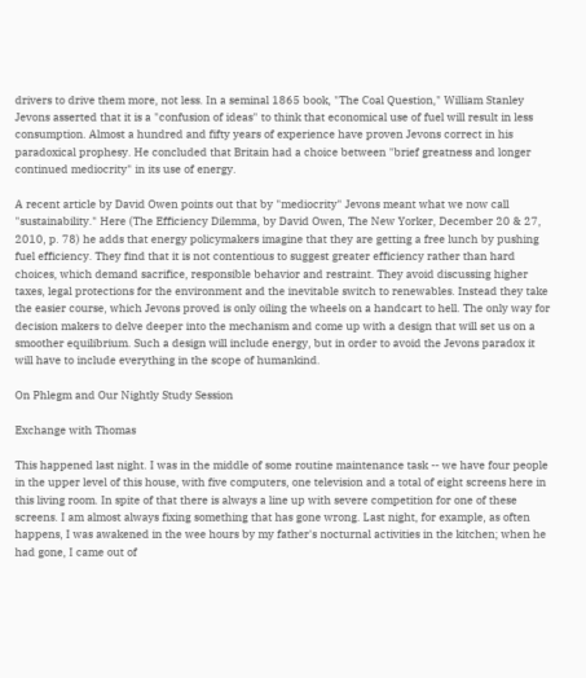drivers to drive them more, not less. In a seminal 1865 book, "The Coal Question," William Stanley Jevons asserted that it is a "confusion of ideas" to think that economical use of fuel will result in less consumption. Almost a hundred and fifty years of experience have proven Jevons correct in his paradoxical prophesy. He concluded that Britain had a choice between "brief greatness and longer continued mediocrity" in its use of energy.

A recent article by David Owen points out that by "mediocrity" Jevons meant what we now call "sustainability." Here (The Efficiency Dilemma, by David Owen, The New Yorker, December 20 & 27, 2010, p. 78) he adds that energy policymakers imagine that they are getting a free lunch by pushing fuel efficiency. They find that it is not contentious to suggest greater efficiency rather than hard choices, which demand sacrifice, responsible behavior and restraint. They avoid discussing higher taxes, legal protections for the environment and the inevitable switch to renewables. Instead they take the easier course, which Jevons proved is only oiling the wheels on a handcart to hell. The only way for decision makers to delve deeper into the mechanism and come up with a design that will set us on a smoother equilibrium. Such a design will include energy, but in order to avoid the Jevons paradox it will have to include everything in the scope of humankind.

On Phlegm and Our Nightly Study Session

Exchange with Thomas

This happened last night. I was in the middle of some routine maintenance task -- we have four people in the upper level of this house, with five computers, one television and a total of eight screens here in this living room. In spite of that there is always a line up with severe competition for one of these screens. I am almost always fixing something that has gone wrong. Last night, for example, as often happens, I was awakened in the wee hours by my father's nocturnal activities in the kitchen; when he had gone, I came out of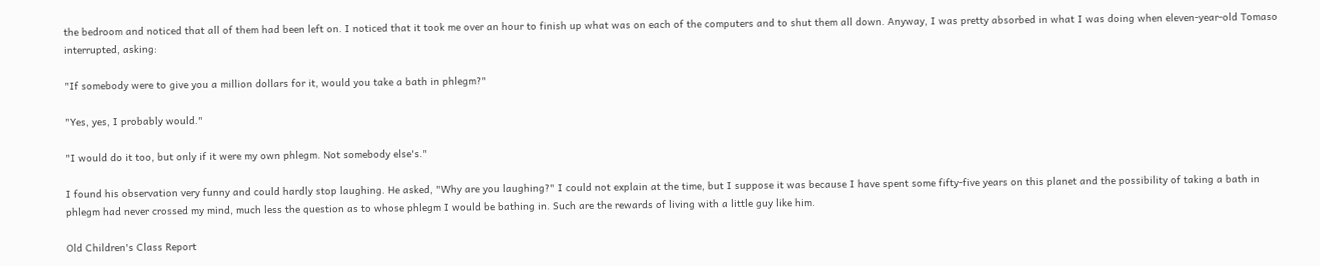the bedroom and noticed that all of them had been left on. I noticed that it took me over an hour to finish up what was on each of the computers and to shut them all down. Anyway, I was pretty absorbed in what I was doing when eleven-year-old Tomaso interrupted, asking:

"If somebody were to give you a million dollars for it, would you take a bath in phlegm?"

"Yes, yes, I probably would."

"I would do it too, but only if it were my own phlegm. Not somebody else's."

I found his observation very funny and could hardly stop laughing. He asked, "Why are you laughing?" I could not explain at the time, but I suppose it was because I have spent some fifty-five years on this planet and the possibility of taking a bath in phlegm had never crossed my mind, much less the question as to whose phlegm I would be bathing in. Such are the rewards of living with a little guy like him.

Old Children's Class Report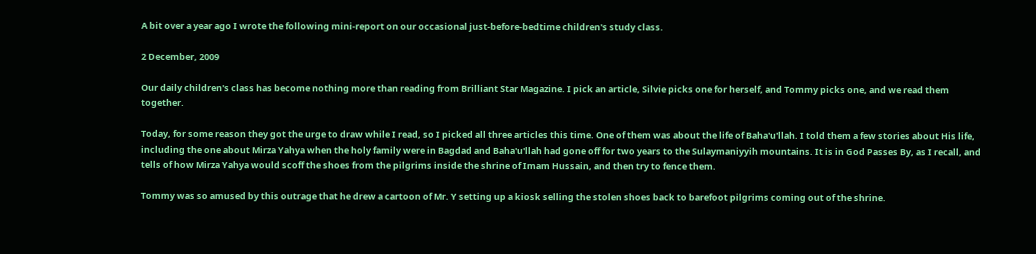A bit over a year ago I wrote the following mini-report on our occasional just-before-bedtime children's study class.

2 December, 2009

Our daily children's class has become nothing more than reading from Brilliant Star Magazine. I pick an article, Silvie picks one for herself, and Tommy picks one, and we read them together.

Today, for some reason they got the urge to draw while I read, so I picked all three articles this time. One of them was about the life of Baha'u'llah. I told them a few stories about His life, including the one about Mirza Yahya when the holy family were in Bagdad and Baha'u'llah had gone off for two years to the Sulaymaniyyih mountains. It is in God Passes By, as I recall, and tells of how Mirza Yahya would scoff the shoes from the pilgrims inside the shrine of Imam Hussain, and then try to fence them.

Tommy was so amused by this outrage that he drew a cartoon of Mr. Y setting up a kiosk selling the stolen shoes back to barefoot pilgrims coming out of the shrine.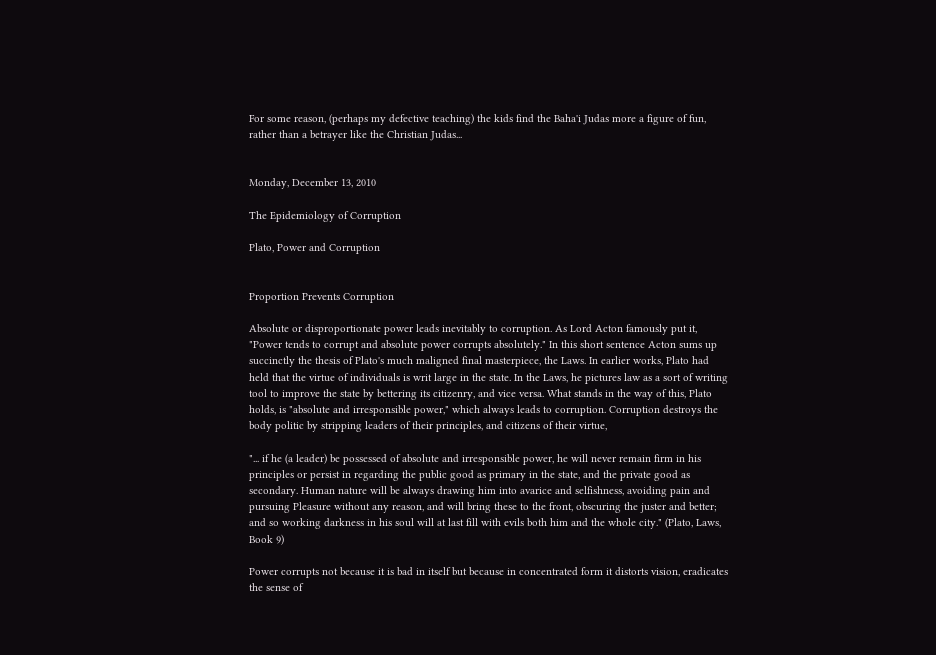For some reason, (perhaps my defective teaching) the kids find the Baha'i Judas more a figure of fun, rather than a betrayer like the Christian Judas...


Monday, December 13, 2010

The Epidemiology of Corruption

Plato, Power and Corruption


Proportion Prevents Corruption

Absolute or disproportionate power leads inevitably to corruption. As Lord Acton famously put it, "Power tends to corrupt and absolute power corrupts absolutely." In this short sentence Acton sums up succinctly the thesis of Plato's much maligned final masterpiece, the Laws. In earlier works, Plato had held that the virtue of individuals is writ large in the state. In the Laws, he pictures law as a sort of writing tool to improve the state by bettering its citizenry, and vice versa. What stands in the way of this, Plato holds, is "absolute and irresponsible power," which always leads to corruption. Corruption destroys the body politic by stripping leaders of their principles, and citizens of their virtue,

"... if he (a leader) be possessed of absolute and irresponsible power, he will never remain firm in his principles or persist in regarding the public good as primary in the state, and the private good as secondary. Human nature will be always drawing him into avarice and selfishness, avoiding pain and pursuing Pleasure without any reason, and will bring these to the front, obscuring the juster and better; and so working darkness in his soul will at last fill with evils both him and the whole city." (Plato, Laws, Book 9)

Power corrupts not because it is bad in itself but because in concentrated form it distorts vision, eradicates the sense of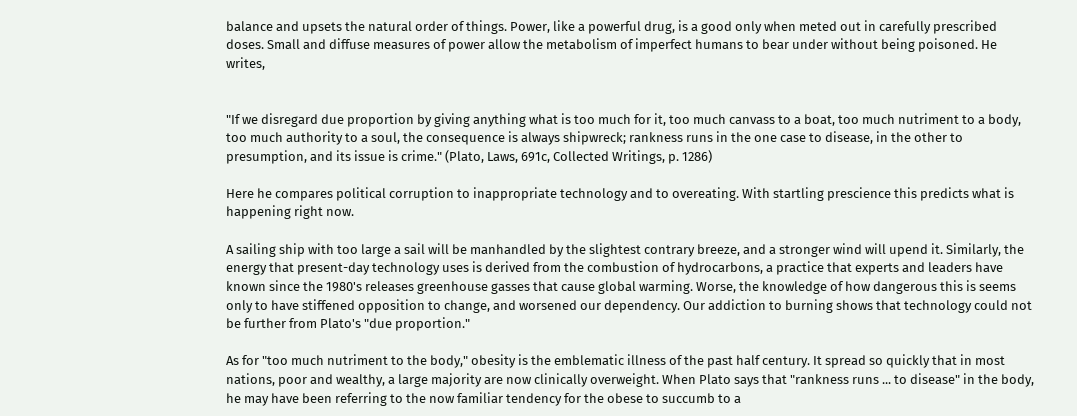balance and upsets the natural order of things. Power, like a powerful drug, is a good only when meted out in carefully prescribed doses. Small and diffuse measures of power allow the metabolism of imperfect humans to bear under without being poisoned. He writes,


"If we disregard due proportion by giving anything what is too much for it, too much canvass to a boat, too much nutriment to a body, too much authority to a soul, the consequence is always shipwreck; rankness runs in the one case to disease, in the other to presumption, and its issue is crime." (Plato, Laws, 691c, Collected Writings, p. 1286)

Here he compares political corruption to inappropriate technology and to overeating. With startling prescience this predicts what is happening right now.

A sailing ship with too large a sail will be manhandled by the slightest contrary breeze, and a stronger wind will upend it. Similarly, the energy that present-day technology uses is derived from the combustion of hydrocarbons, a practice that experts and leaders have known since the 1980's releases greenhouse gasses that cause global warming. Worse, the knowledge of how dangerous this is seems only to have stiffened opposition to change, and worsened our dependency. Our addiction to burning shows that technology could not be further from Plato's "due proportion."

As for "too much nutriment to the body," obesity is the emblematic illness of the past half century. It spread so quickly that in most nations, poor and wealthy, a large majority are now clinically overweight. When Plato says that "rankness runs ... to disease" in the body, he may have been referring to the now familiar tendency for the obese to succumb to a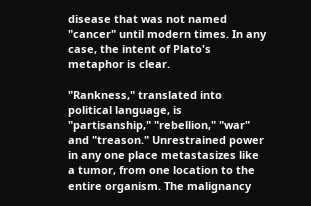disease that was not named "cancer" until modern times. In any case, the intent of Plato's metaphor is clear.

"Rankness," translated into political language, is "partisanship," "rebellion," "war" and "treason." Unrestrained power in any one place metastasizes like a tumor, from one location to the entire organism. The malignancy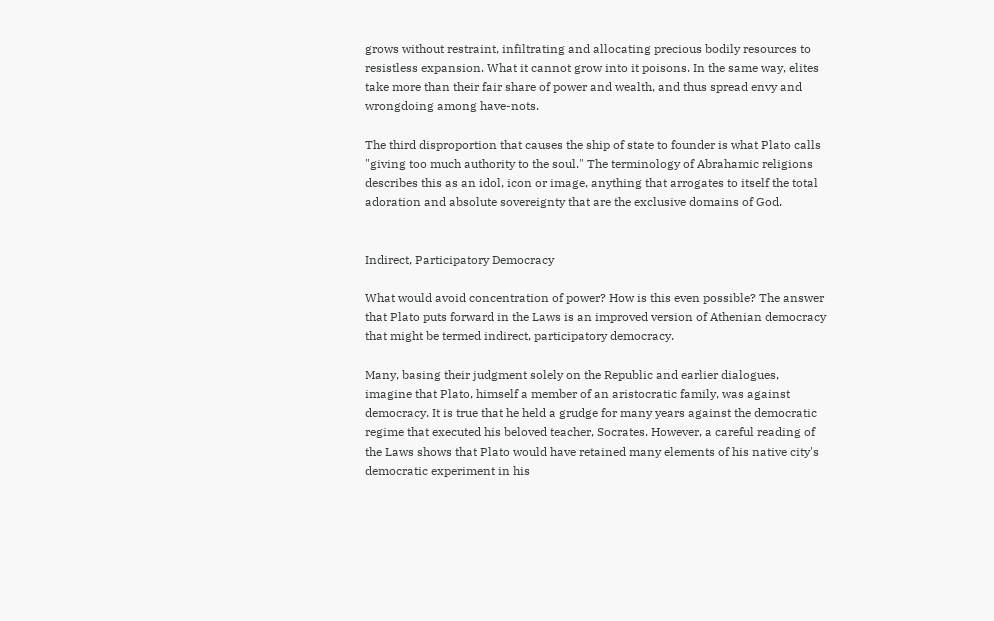grows without restraint, infiltrating and allocating precious bodily resources to resistless expansion. What it cannot grow into it poisons. In the same way, elites take more than their fair share of power and wealth, and thus spread envy and wrongdoing among have-nots.

The third disproportion that causes the ship of state to founder is what Plato calls "giving too much authority to the soul." The terminology of Abrahamic religions describes this as an idol, icon or image, anything that arrogates to itself the total adoration and absolute sovereignty that are the exclusive domains of God.


Indirect, Participatory Democracy

What would avoid concentration of power? How is this even possible? The answer that Plato puts forward in the Laws is an improved version of Athenian democracy that might be termed indirect, participatory democracy.

Many, basing their judgment solely on the Republic and earlier dialogues, imagine that Plato, himself a member of an aristocratic family, was against democracy. It is true that he held a grudge for many years against the democratic regime that executed his beloved teacher, Socrates. However, a careful reading of the Laws shows that Plato would have retained many elements of his native city's democratic experiment in his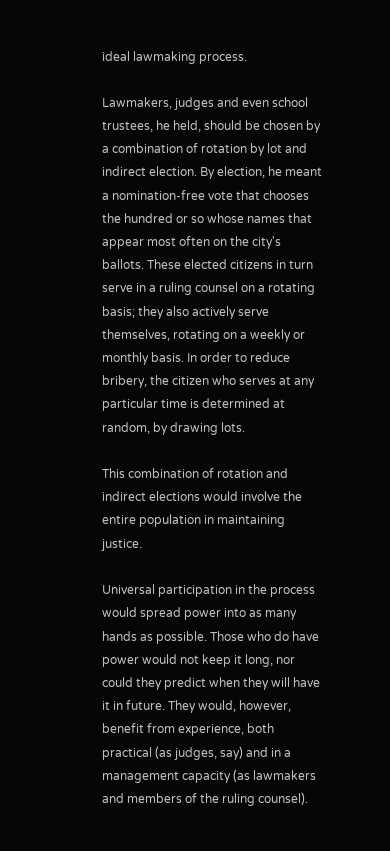ideal lawmaking process.

Lawmakers, judges and even school trustees, he held, should be chosen by a combination of rotation by lot and indirect election. By election, he meant a nomination-free vote that chooses the hundred or so whose names that appear most often on the city's ballots. These elected citizens in turn serve in a ruling counsel on a rotating basis; they also actively serve themselves, rotating on a weekly or monthly basis. In order to reduce bribery, the citizen who serves at any particular time is determined at random, by drawing lots.

This combination of rotation and indirect elections would involve the entire population in maintaining justice.

Universal participation in the process would spread power into as many hands as possible. Those who do have power would not keep it long, nor could they predict when they will have it in future. They would, however, benefit from experience, both practical (as judges, say) and in a management capacity (as lawmakers and members of the ruling counsel).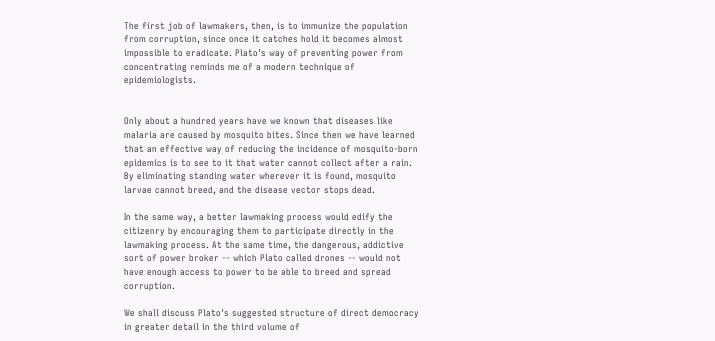The first job of lawmakers, then, is to immunize the population from corruption, since once it catches hold it becomes almost impossible to eradicate. Plato's way of preventing power from concentrating reminds me of a modern technique of epidemiologists.


Only about a hundred years have we known that diseases like malaria are caused by mosquito bites. Since then we have learned that an effective way of reducing the incidence of mosquito-born epidemics is to see to it that water cannot collect after a rain. By eliminating standing water wherever it is found, mosquito larvae cannot breed, and the disease vector stops dead.

In the same way, a better lawmaking process would edify the citizenry by encouraging them to participate directly in the lawmaking process. At the same time, the dangerous, addictive sort of power broker -- which Plato called drones -- would not have enough access to power to be able to breed and spread corruption.

We shall discuss Plato's suggested structure of direct democracy in greater detail in the third volume of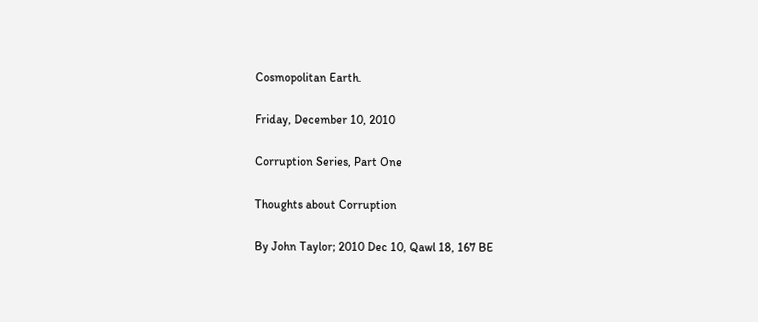Cosmopolitan Earth.

Friday, December 10, 2010

Corruption Series, Part One

Thoughts about Corruption

By John Taylor; 2010 Dec 10, Qawl 18, 167 BE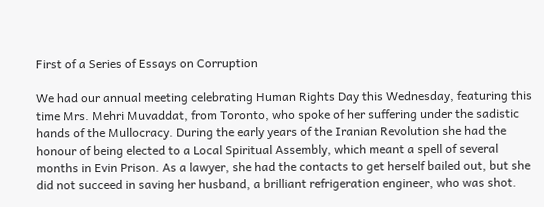First of a Series of Essays on Corruption

We had our annual meeting celebrating Human Rights Day this Wednesday, featuring this time Mrs. Mehri Muvaddat, from Toronto, who spoke of her suffering under the sadistic hands of the Mullocracy. During the early years of the Iranian Revolution she had the honour of being elected to a Local Spiritual Assembly, which meant a spell of several months in Evin Prison. As a lawyer, she had the contacts to get herself bailed out, but she did not succeed in saving her husband, a brilliant refrigeration engineer, who was shot.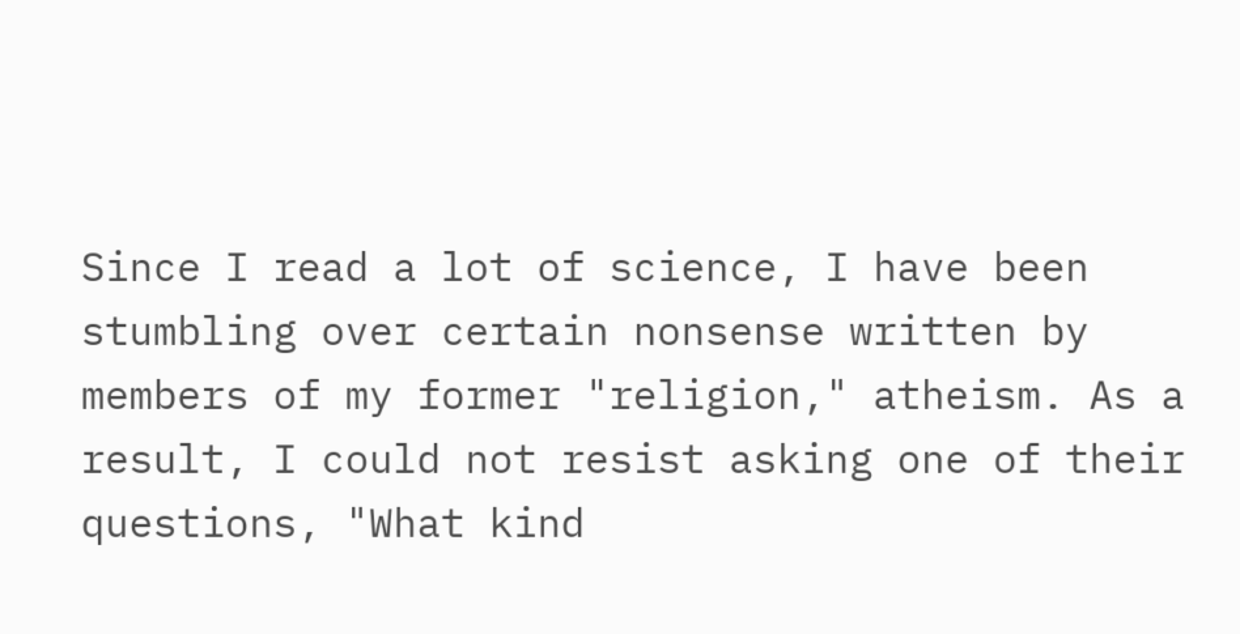Since I read a lot of science, I have been stumbling over certain nonsense written by members of my former "religion," atheism. As a result, I could not resist asking one of their questions, "What kind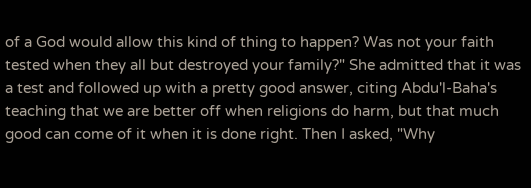of a God would allow this kind of thing to happen? Was not your faith tested when they all but destroyed your family?" She admitted that it was a test and followed up with a pretty good answer, citing Abdu'l-Baha's teaching that we are better off when religions do harm, but that much good can come of it when it is done right. Then I asked, "Why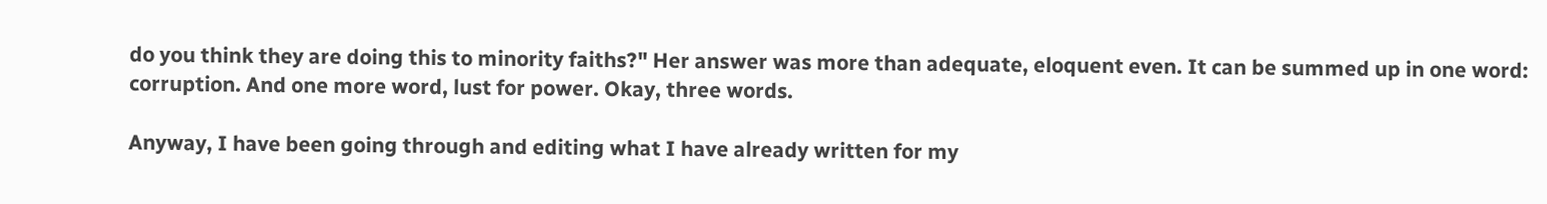do you think they are doing this to minority faiths?" Her answer was more than adequate, eloquent even. It can be summed up in one word: corruption. And one more word, lust for power. Okay, three words.

Anyway, I have been going through and editing what I have already written for my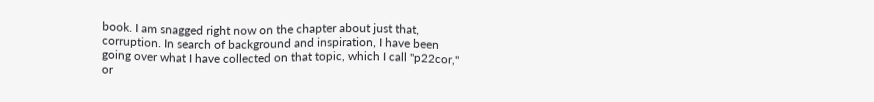book. I am snagged right now on the chapter about just that, corruption. In search of background and inspiration, I have been going over what I have collected on that topic, which I call "p22cor," or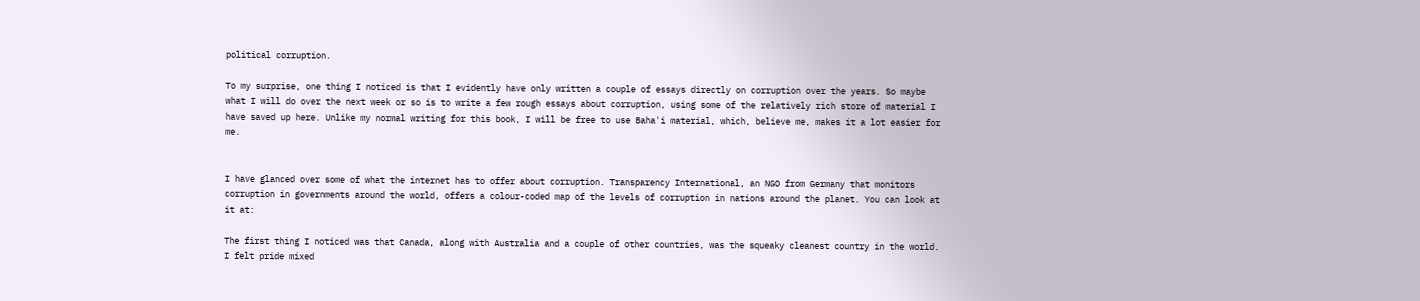political corruption.

To my surprise, one thing I noticed is that I evidently have only written a couple of essays directly on corruption over the years. So maybe what I will do over the next week or so is to write a few rough essays about corruption, using some of the relatively rich store of material I have saved up here. Unlike my normal writing for this book, I will be free to use Baha'i material, which, believe me, makes it a lot easier for me.


I have glanced over some of what the internet has to offer about corruption. Transparency International, an NGO from Germany that monitors corruption in governments around the world, offers a colour-coded map of the levels of corruption in nations around the planet. You can look at it at:

The first thing I noticed was that Canada, along with Australia and a couple of other countries, was the squeaky cleanest country in the world. I felt pride mixed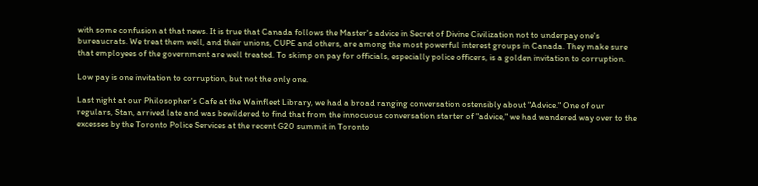with some confusion at that news. It is true that Canada follows the Master's advice in Secret of Divine Civilization not to underpay one's bureaucrats. We treat them well, and their unions, CUPE and others, are among the most powerful interest groups in Canada. They make sure that employees of the government are well treated. To skimp on pay for officials, especially police officers, is a golden invitation to corruption.

Low pay is one invitation to corruption, but not the only one.

Last night at our Philosopher's Cafe at the Wainfleet Library, we had a broad ranging conversation ostensibly about "Advice." One of our regulars, Stan, arrived late and was bewildered to find that from the innocuous conversation starter of "advice," we had wandered way over to the excesses by the Toronto Police Services at the recent G20 summit in Toronto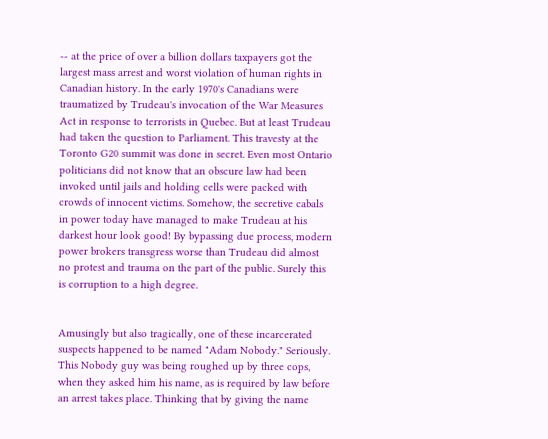-- at the price of over a billion dollars taxpayers got the largest mass arrest and worst violation of human rights in Canadian history. In the early 1970's Canadians were traumatized by Trudeau's invocation of the War Measures Act in response to terrorists in Quebec. But at least Trudeau had taken the question to Parliament. This travesty at the Toronto G20 summit was done in secret. Even most Ontario politicians did not know that an obscure law had been invoked until jails and holding cells were packed with crowds of innocent victims. Somehow, the secretive cabals in power today have managed to make Trudeau at his darkest hour look good! By bypassing due process, modern power brokers transgress worse than Trudeau did almost no protest and trauma on the part of the public. Surely this is corruption to a high degree.


Amusingly but also tragically, one of these incarcerated suspects happened to be named "Adam Nobody." Seriously. This Nobody guy was being roughed up by three cops, when they asked him his name, as is required by law before an arrest takes place. Thinking that by giving the name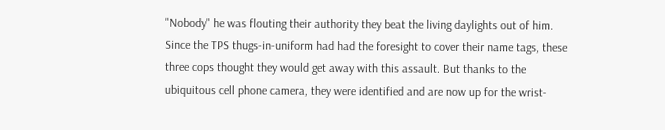"Nobody" he was flouting their authority they beat the living daylights out of him. Since the TPS thugs-in-uniform had had the foresight to cover their name tags, these three cops thought they would get away with this assault. But thanks to the ubiquitous cell phone camera, they were identified and are now up for the wrist-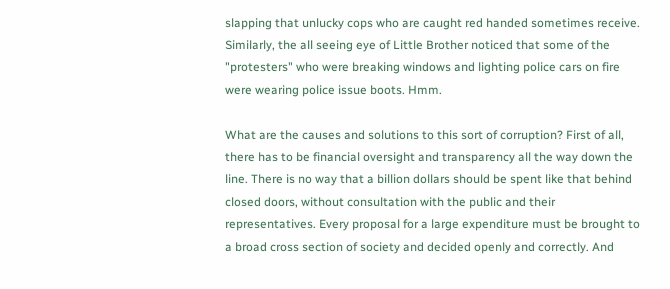slapping that unlucky cops who are caught red handed sometimes receive. Similarly, the all seeing eye of Little Brother noticed that some of the "protesters" who were breaking windows and lighting police cars on fire were wearing police issue boots. Hmm.

What are the causes and solutions to this sort of corruption? First of all, there has to be financial oversight and transparency all the way down the line. There is no way that a billion dollars should be spent like that behind closed doors, without consultation with the public and their representatives. Every proposal for a large expenditure must be brought to a broad cross section of society and decided openly and correctly. And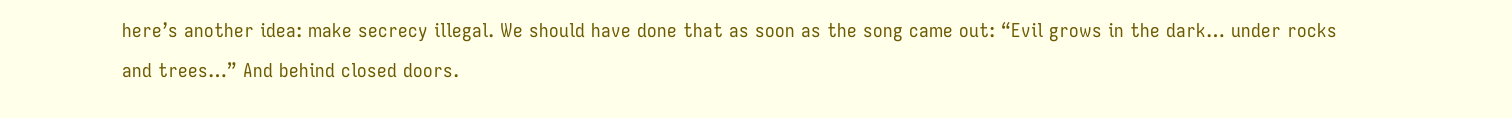here’s another idea: make secrecy illegal. We should have done that as soon as the song came out: “Evil grows in the dark… under rocks and trees…” And behind closed doors.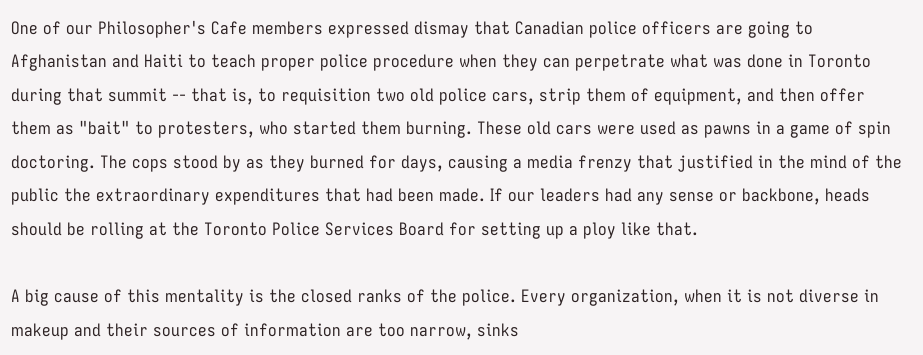One of our Philosopher's Cafe members expressed dismay that Canadian police officers are going to Afghanistan and Haiti to teach proper police procedure when they can perpetrate what was done in Toronto during that summit -- that is, to requisition two old police cars, strip them of equipment, and then offer them as "bait" to protesters, who started them burning. These old cars were used as pawns in a game of spin doctoring. The cops stood by as they burned for days, causing a media frenzy that justified in the mind of the public the extraordinary expenditures that had been made. If our leaders had any sense or backbone, heads should be rolling at the Toronto Police Services Board for setting up a ploy like that.

A big cause of this mentality is the closed ranks of the police. Every organization, when it is not diverse in makeup and their sources of information are too narrow, sinks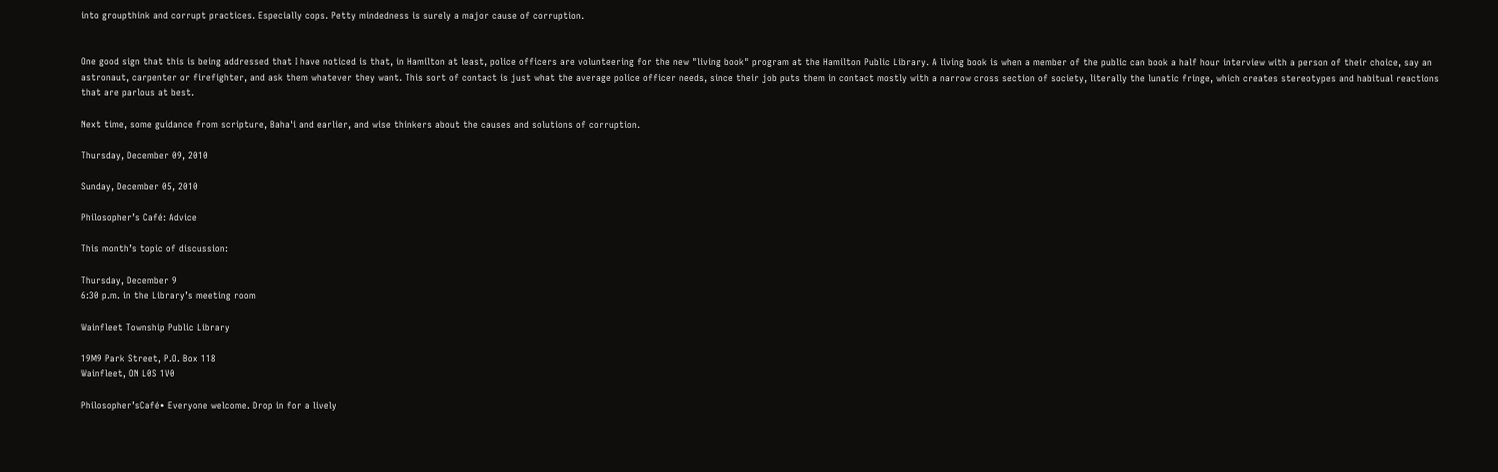into groupthink and corrupt practices. Especially cops. Petty mindedness is surely a major cause of corruption.


One good sign that this is being addressed that I have noticed is that, in Hamilton at least, police officers are volunteering for the new "living book" program at the Hamilton Public Library. A living book is when a member of the public can book a half hour interview with a person of their choice, say an astronaut, carpenter or firefighter, and ask them whatever they want. This sort of contact is just what the average police officer needs, since their job puts them in contact mostly with a narrow cross section of society, literally the lunatic fringe, which creates stereotypes and habitual reactions that are parlous at best.

Next time, some guidance from scripture, Baha'i and earlier, and wise thinkers about the causes and solutions of corruption.

Thursday, December 09, 2010

Sunday, December 05, 2010

Philosopher’s Café: Advice

This month’s topic of discussion:

Thursday, December 9
6:30 p.m. in the Library’s meeting room

Wainfleet Township Public Library

19M9 Park Street, P.O. Box 118
Wainfleet, ON L0S 1V0

Philosopher’sCafé• Everyone welcome. Drop in for a lively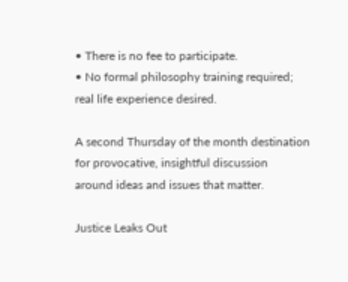• There is no fee to participate.
• No formal philosophy training required;
real life experience desired.

A second Thursday of the month destination
for provocative, insightful discussion
around ideas and issues that matter.

Justice Leaks Out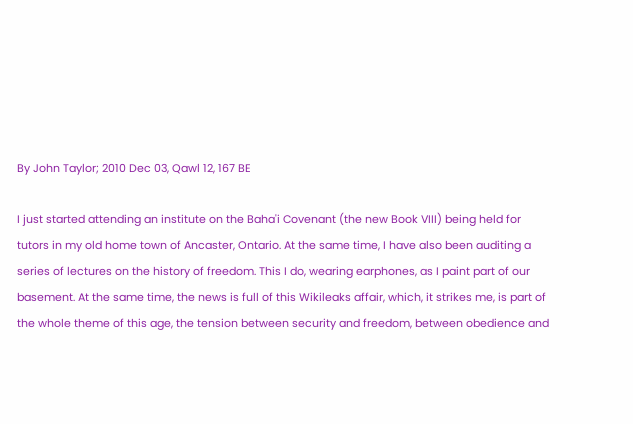By John Taylor; 2010 Dec 03, Qawl 12, 167 BE

I just started attending an institute on the Baha'i Covenant (the new Book VIII) being held for tutors in my old home town of Ancaster, Ontario. At the same time, I have also been auditing a series of lectures on the history of freedom. This I do, wearing earphones, as I paint part of our basement. At the same time, the news is full of this Wikileaks affair, which, it strikes me, is part of the whole theme of this age, the tension between security and freedom, between obedience and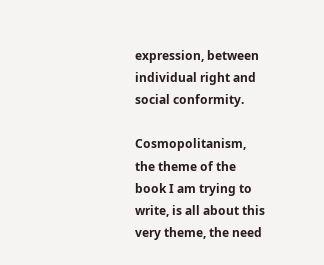expression, between individual right and social conformity.

Cosmopolitanism, the theme of the book I am trying to write, is all about this very theme, the need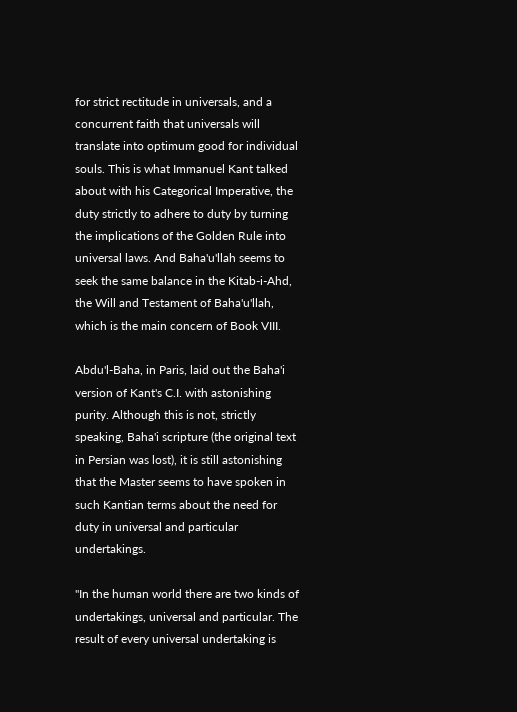for strict rectitude in universals, and a concurrent faith that universals will translate into optimum good for individual souls. This is what Immanuel Kant talked about with his Categorical Imperative, the duty strictly to adhere to duty by turning the implications of the Golden Rule into universal laws. And Baha'u'llah seems to seek the same balance in the Kitab-i-Ahd, the Will and Testament of Baha'u'llah, which is the main concern of Book VIII.

Abdu'l-Baha, in Paris, laid out the Baha'i version of Kant's C.I. with astonishing purity. Although this is not, strictly speaking, Baha'i scripture (the original text in Persian was lost), it is still astonishing that the Master seems to have spoken in such Kantian terms about the need for duty in universal and particular undertakings.

"In the human world there are two kinds of undertakings, universal and particular. The result of every universal undertaking is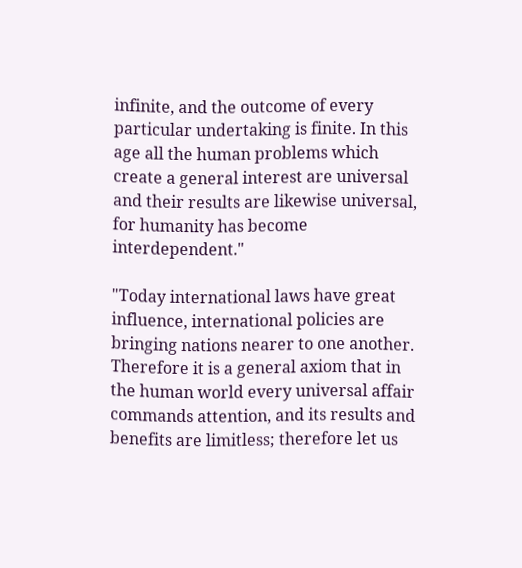infinite, and the outcome of every particular undertaking is finite. In this age all the human problems which create a general interest are universal and their results are likewise universal, for humanity has become interdependent."

"Today international laws have great influence, international policies are bringing nations nearer to one another. Therefore it is a general axiom that in the human world every universal affair commands attention, and its results and benefits are limitless; therefore let us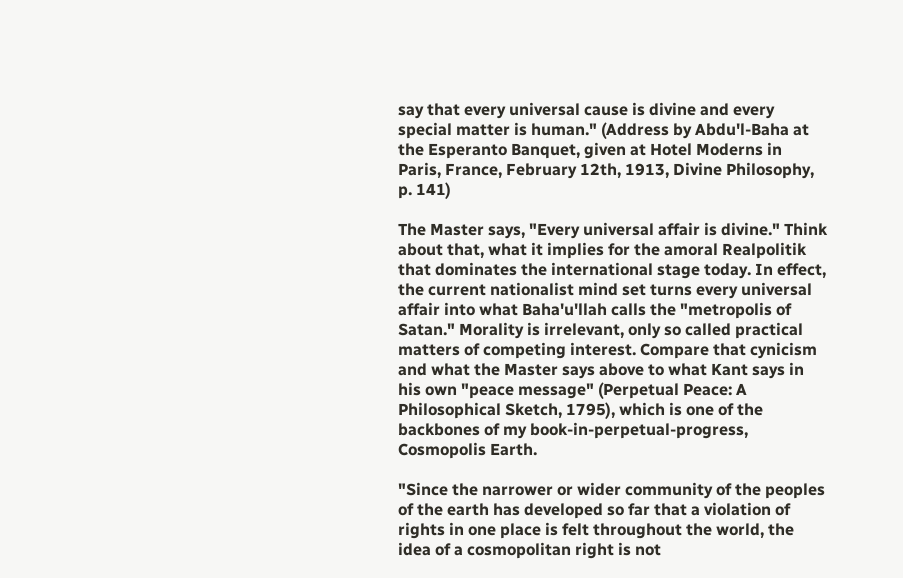say that every universal cause is divine and every special matter is human." (Address by Abdu'l-Baha at the Esperanto Banquet, given at Hotel Moderns in Paris, France, February 12th, 1913, Divine Philosophy, p. 141)

The Master says, "Every universal affair is divine." Think about that, what it implies for the amoral Realpolitik that dominates the international stage today. In effect, the current nationalist mind set turns every universal affair into what Baha'u'llah calls the "metropolis of Satan." Morality is irrelevant, only so called practical matters of competing interest. Compare that cynicism and what the Master says above to what Kant says in his own "peace message" (Perpetual Peace: A Philosophical Sketch, 1795), which is one of the backbones of my book-in-perpetual-progress, Cosmopolis Earth.

"Since the narrower or wider community of the peoples of the earth has developed so far that a violation of rights in one place is felt throughout the world, the idea of a cosmopolitan right is not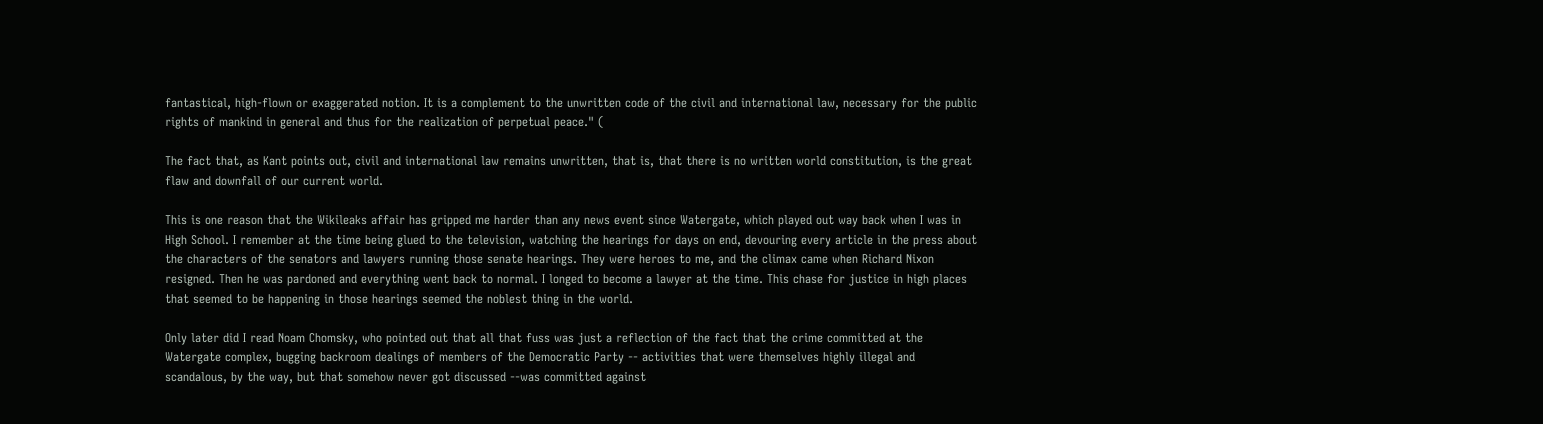fantastical, high-flown or exaggerated notion. It is a complement to the unwritten code of the civil and international law, necessary for the public rights of mankind in general and thus for the realization of perpetual peace." (

The fact that, as Kant points out, civil and international law remains unwritten, that is, that there is no written world constitution, is the great flaw and downfall of our current world.

This is one reason that the Wikileaks affair has gripped me harder than any news event since Watergate, which played out way back when I was in High School. I remember at the time being glued to the television, watching the hearings for days on end, devouring every article in the press about the characters of the senators and lawyers running those senate hearings. They were heroes to me, and the climax came when Richard Nixon resigned. Then he was pardoned and everything went back to normal. I longed to become a lawyer at the time. This chase for justice in high places that seemed to be happening in those hearings seemed the noblest thing in the world.

Only later did I read Noam Chomsky, who pointed out that all that fuss was just a reflection of the fact that the crime committed at the Watergate complex, bugging backroom dealings of members of the Democratic Party -- activities that were themselves highly illegal and scandalous, by the way, but that somehow never got discussed --was committed against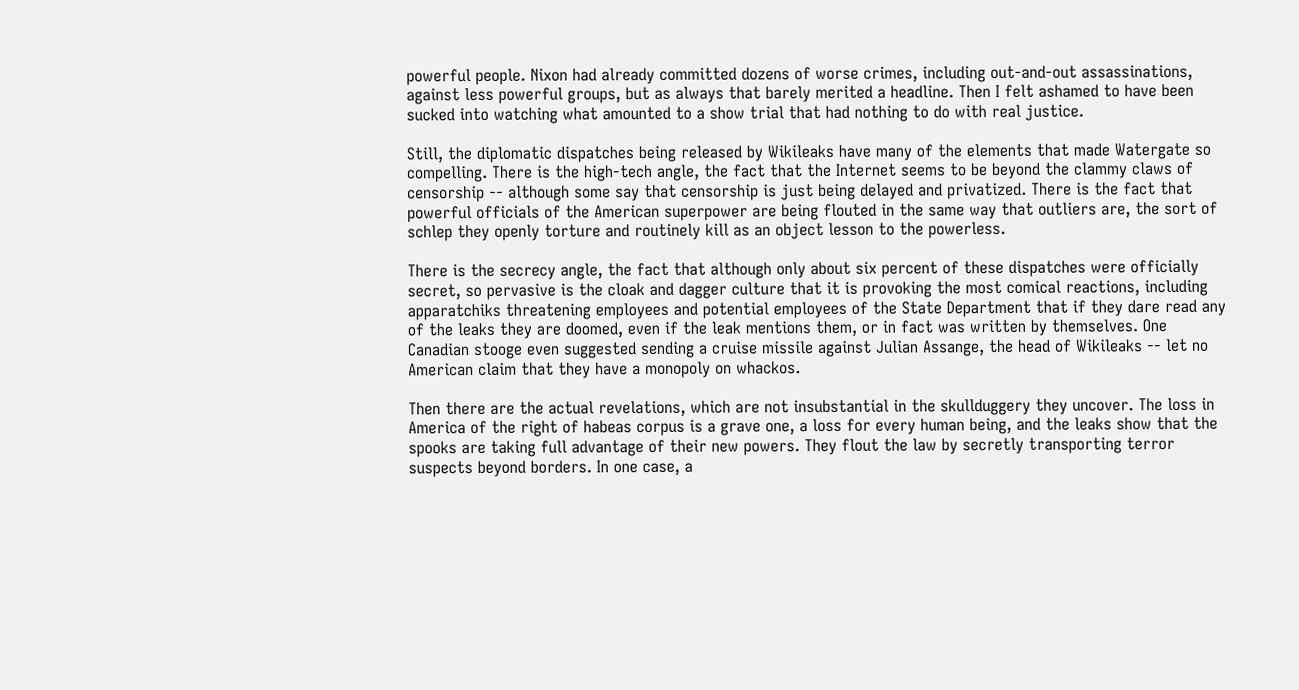powerful people. Nixon had already committed dozens of worse crimes, including out-and-out assassinations, against less powerful groups, but as always that barely merited a headline. Then I felt ashamed to have been sucked into watching what amounted to a show trial that had nothing to do with real justice.

Still, the diplomatic dispatches being released by Wikileaks have many of the elements that made Watergate so compelling. There is the high-tech angle, the fact that the Internet seems to be beyond the clammy claws of censorship -- although some say that censorship is just being delayed and privatized. There is the fact that powerful officials of the American superpower are being flouted in the same way that outliers are, the sort of schlep they openly torture and routinely kill as an object lesson to the powerless.

There is the secrecy angle, the fact that although only about six percent of these dispatches were officially secret, so pervasive is the cloak and dagger culture that it is provoking the most comical reactions, including apparatchiks threatening employees and potential employees of the State Department that if they dare read any of the leaks they are doomed, even if the leak mentions them, or in fact was written by themselves. One Canadian stooge even suggested sending a cruise missile against Julian Assange, the head of Wikileaks -- let no American claim that they have a monopoly on whackos.

Then there are the actual revelations, which are not insubstantial in the skullduggery they uncover. The loss in America of the right of habeas corpus is a grave one, a loss for every human being, and the leaks show that the spooks are taking full advantage of their new powers. They flout the law by secretly transporting terror suspects beyond borders. In one case, a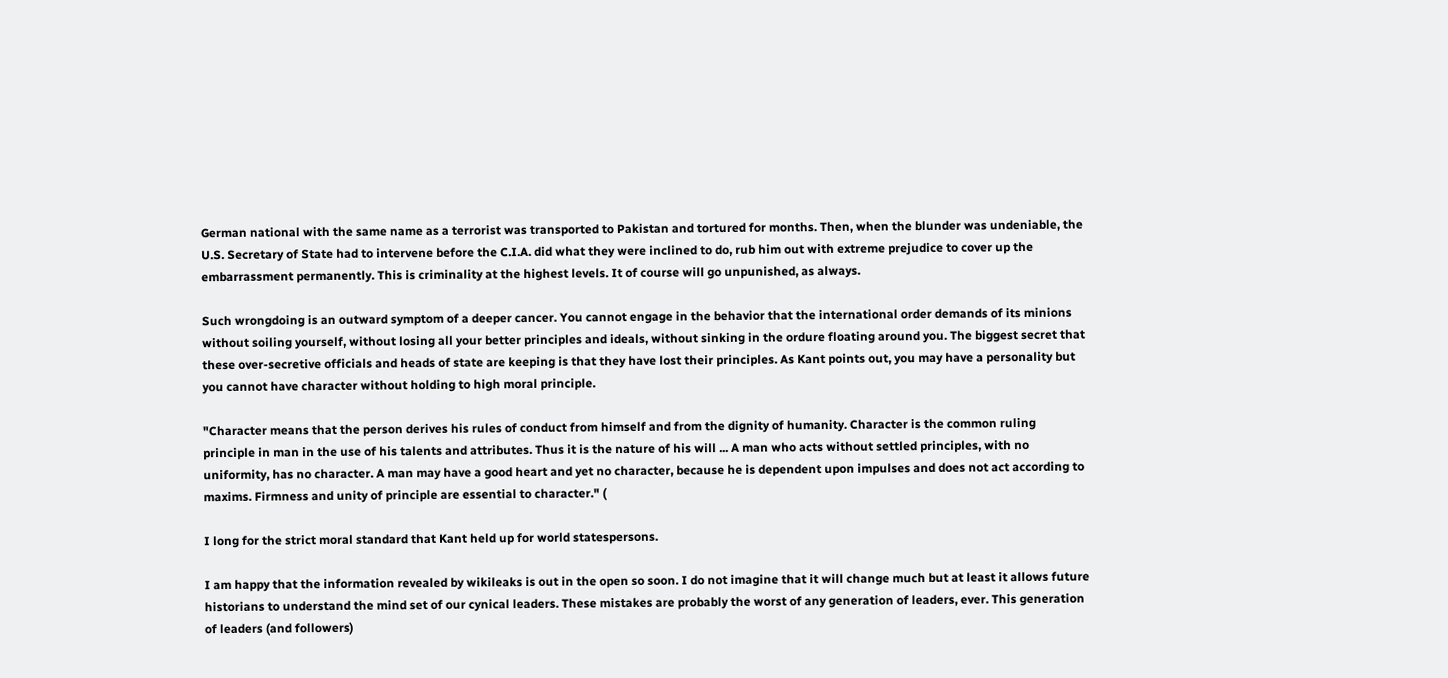German national with the same name as a terrorist was transported to Pakistan and tortured for months. Then, when the blunder was undeniable, the U.S. Secretary of State had to intervene before the C.I.A. did what they were inclined to do, rub him out with extreme prejudice to cover up the embarrassment permanently. This is criminality at the highest levels. It of course will go unpunished, as always.

Such wrongdoing is an outward symptom of a deeper cancer. You cannot engage in the behavior that the international order demands of its minions without soiling yourself, without losing all your better principles and ideals, without sinking in the ordure floating around you. The biggest secret that these over-secretive officials and heads of state are keeping is that they have lost their principles. As Kant points out, you may have a personality but you cannot have character without holding to high moral principle.

"Character means that the person derives his rules of conduct from himself and from the dignity of humanity. Character is the common ruling principle in man in the use of his talents and attributes. Thus it is the nature of his will ... A man who acts without settled principles, with no uniformity, has no character. A man may have a good heart and yet no character, because he is dependent upon impulses and does not act according to maxims. Firmness and unity of principle are essential to character." (

I long for the strict moral standard that Kant held up for world statespersons.

I am happy that the information revealed by wikileaks is out in the open so soon. I do not imagine that it will change much but at least it allows future historians to understand the mind set of our cynical leaders. These mistakes are probably the worst of any generation of leaders, ever. This generation of leaders (and followers)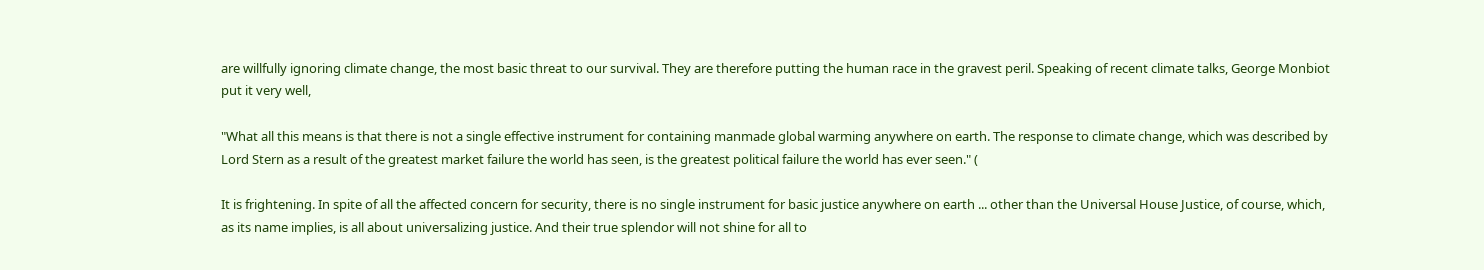are willfully ignoring climate change, the most basic threat to our survival. They are therefore putting the human race in the gravest peril. Speaking of recent climate talks, George Monbiot put it very well,

"What all this means is that there is not a single effective instrument for containing manmade global warming anywhere on earth. The response to climate change, which was described by Lord Stern as a result of the greatest market failure the world has seen, is the greatest political failure the world has ever seen." (

It is frightening. In spite of all the affected concern for security, there is no single instrument for basic justice anywhere on earth ... other than the Universal House Justice, of course, which, as its name implies, is all about universalizing justice. And their true splendor will not shine for all to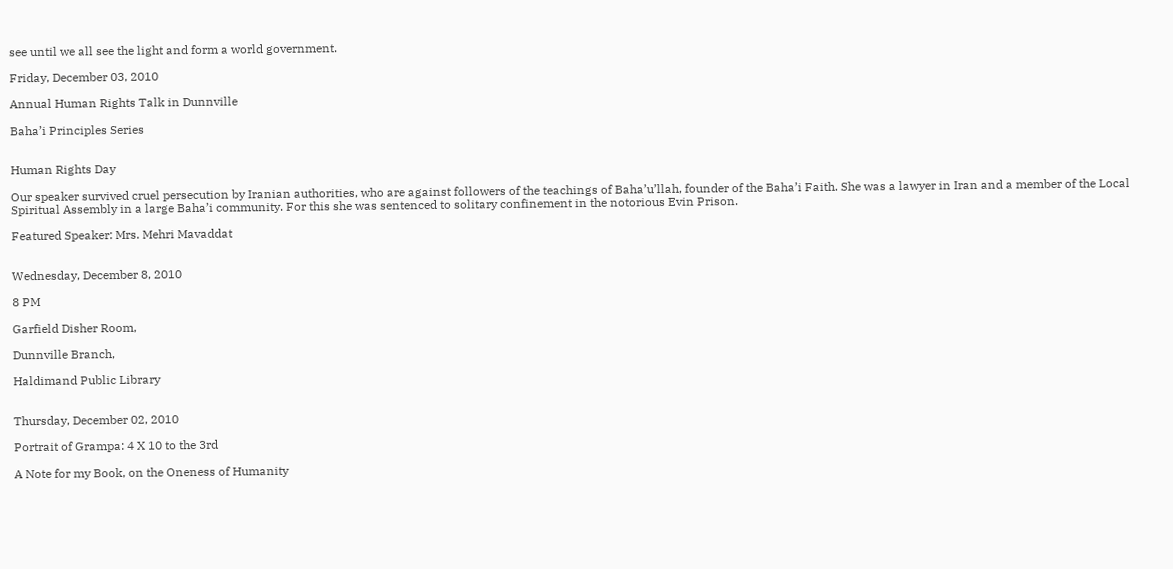see until we all see the light and form a world government.

Friday, December 03, 2010

Annual Human Rights Talk in Dunnville

Baha’i Principles Series


Human Rights Day

Our speaker survived cruel persecution by Iranian authorities, who are against followers of the teachings of Baha’u’llah, founder of the Baha’i Faith. She was a lawyer in Iran and a member of the Local Spiritual Assembly in a large Baha’i community. For this she was sentenced to solitary confinement in the notorious Evin Prison.

Featured Speaker: Mrs. Mehri Mavaddat


Wednesday, December 8, 2010

8 PM

Garfield Disher Room,

Dunnville Branch,

Haldimand Public Library


Thursday, December 02, 2010

Portrait of Grampa: 4 X 10 to the 3rd

A Note for my Book, on the Oneness of Humanity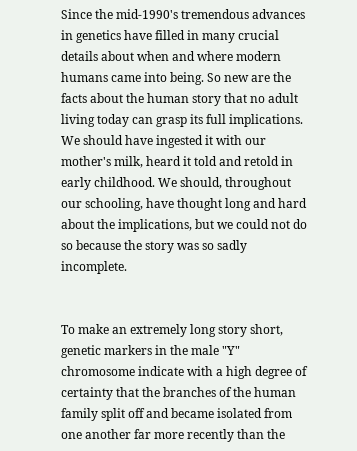Since the mid-1990's tremendous advances in genetics have filled in many crucial details about when and where modern humans came into being. So new are the facts about the human story that no adult living today can grasp its full implications. We should have ingested it with our mother's milk, heard it told and retold in early childhood. We should, throughout our schooling, have thought long and hard about the implications, but we could not do so because the story was so sadly incomplete.


To make an extremely long story short, genetic markers in the male "Y" chromosome indicate with a high degree of certainty that the branches of the human family split off and became isolated from one another far more recently than the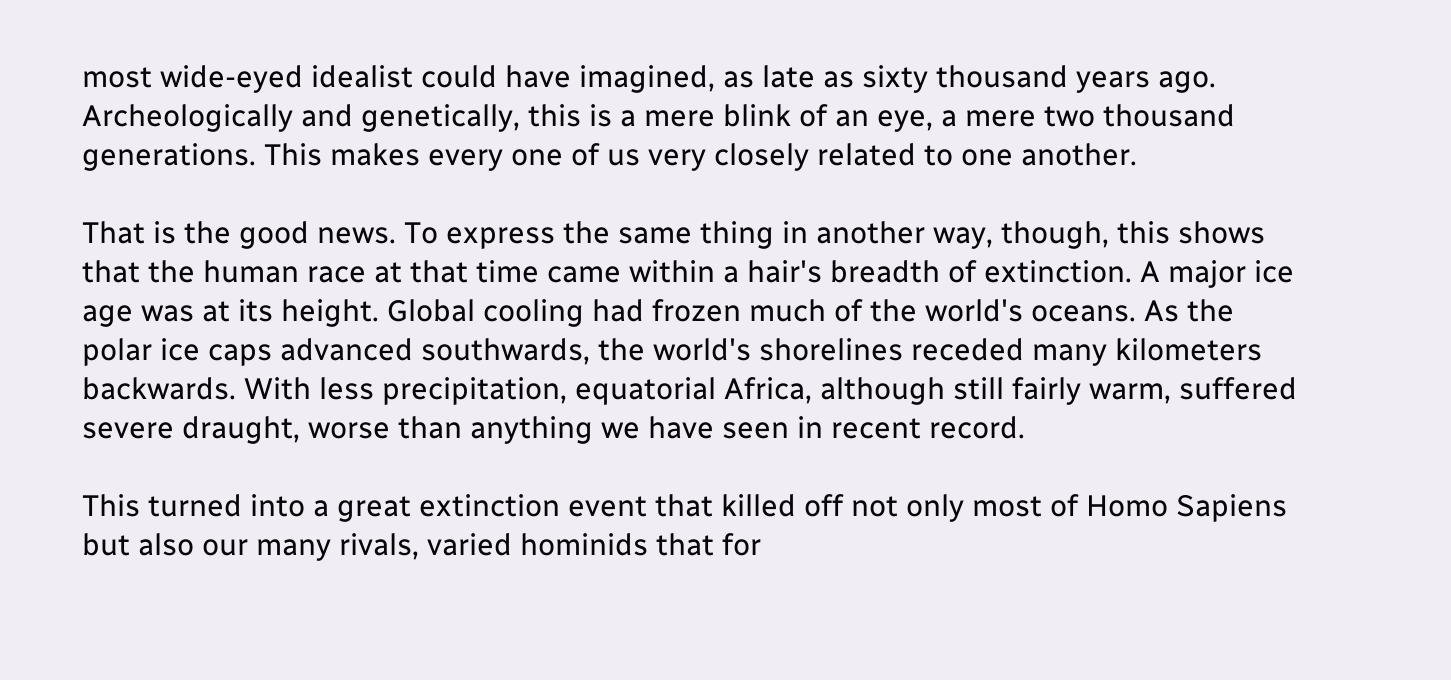most wide-eyed idealist could have imagined, as late as sixty thousand years ago. Archeologically and genetically, this is a mere blink of an eye, a mere two thousand generations. This makes every one of us very closely related to one another.

That is the good news. To express the same thing in another way, though, this shows that the human race at that time came within a hair's breadth of extinction. A major ice age was at its height. Global cooling had frozen much of the world's oceans. As the polar ice caps advanced southwards, the world's shorelines receded many kilometers backwards. With less precipitation, equatorial Africa, although still fairly warm, suffered severe draught, worse than anything we have seen in recent record.

This turned into a great extinction event that killed off not only most of Homo Sapiens but also our many rivals, varied hominids that for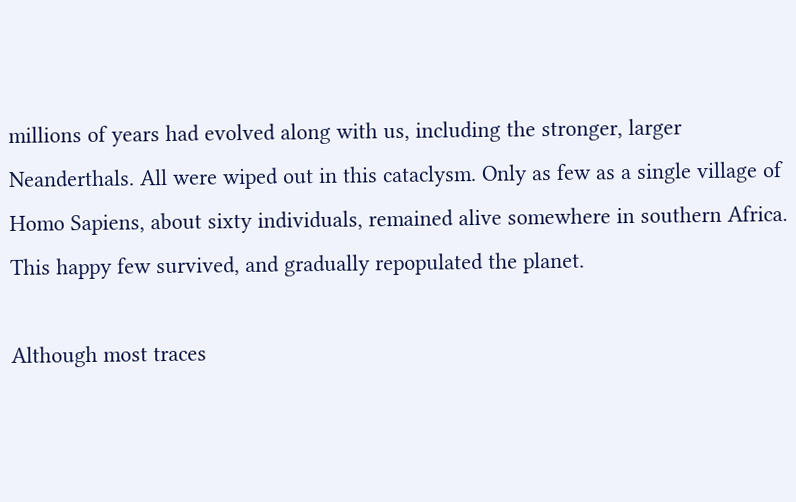millions of years had evolved along with us, including the stronger, larger Neanderthals. All were wiped out in this cataclysm. Only as few as a single village of Homo Sapiens, about sixty individuals, remained alive somewhere in southern Africa. This happy few survived, and gradually repopulated the planet.

Although most traces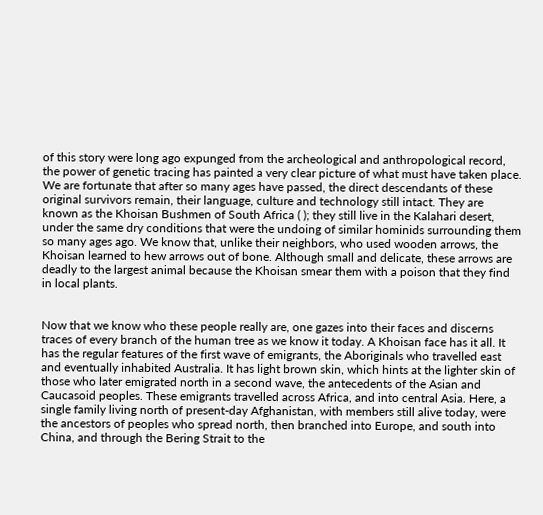of this story were long ago expunged from the archeological and anthropological record, the power of genetic tracing has painted a very clear picture of what must have taken place. We are fortunate that after so many ages have passed, the direct descendants of these original survivors remain, their language, culture and technology still intact. They are known as the Khoisan Bushmen of South Africa ( ); they still live in the Kalahari desert, under the same dry conditions that were the undoing of similar hominids surrounding them so many ages ago. We know that, unlike their neighbors, who used wooden arrows, the Khoisan learned to hew arrows out of bone. Although small and delicate, these arrows are deadly to the largest animal because the Khoisan smear them with a poison that they find in local plants.


Now that we know who these people really are, one gazes into their faces and discerns traces of every branch of the human tree as we know it today. A Khoisan face has it all. It has the regular features of the first wave of emigrants, the Aboriginals who travelled east and eventually inhabited Australia. It has light brown skin, which hints at the lighter skin of those who later emigrated north in a second wave, the antecedents of the Asian and Caucasoid peoples. These emigrants travelled across Africa, and into central Asia. Here, a single family living north of present-day Afghanistan, with members still alive today, were the ancestors of peoples who spread north, then branched into Europe, and south into China, and through the Bering Strait to the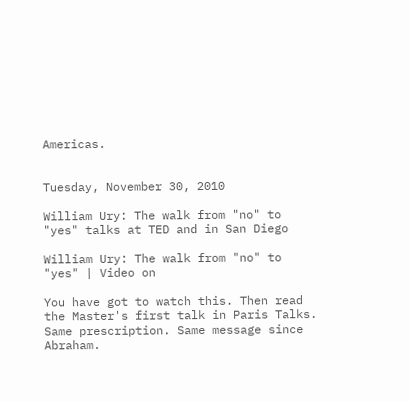Americas.


Tuesday, November 30, 2010

William Ury: The walk from "no" to "yes" talks at TED and in San Diego

William Ury: The walk from "no" to "yes" | Video on

You have got to watch this. Then read the Master's first talk in Paris Talks. Same prescription. Same message since Abraham.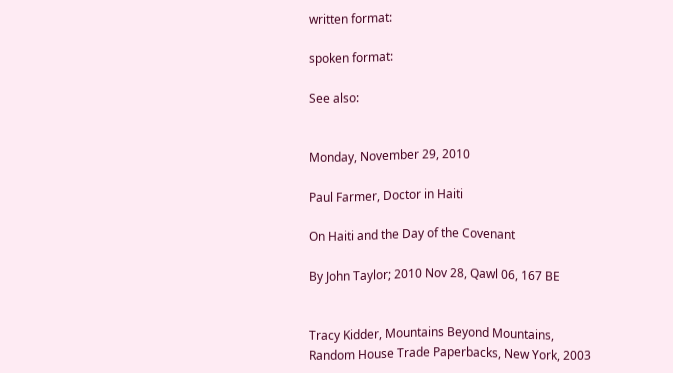written format:

spoken format:

See also:


Monday, November 29, 2010

Paul Farmer, Doctor in Haiti

On Haiti and the Day of the Covenant

By John Taylor; 2010 Nov 28, Qawl 06, 167 BE


Tracy Kidder, Mountains Beyond Mountains, Random House Trade Paperbacks, New York, 2003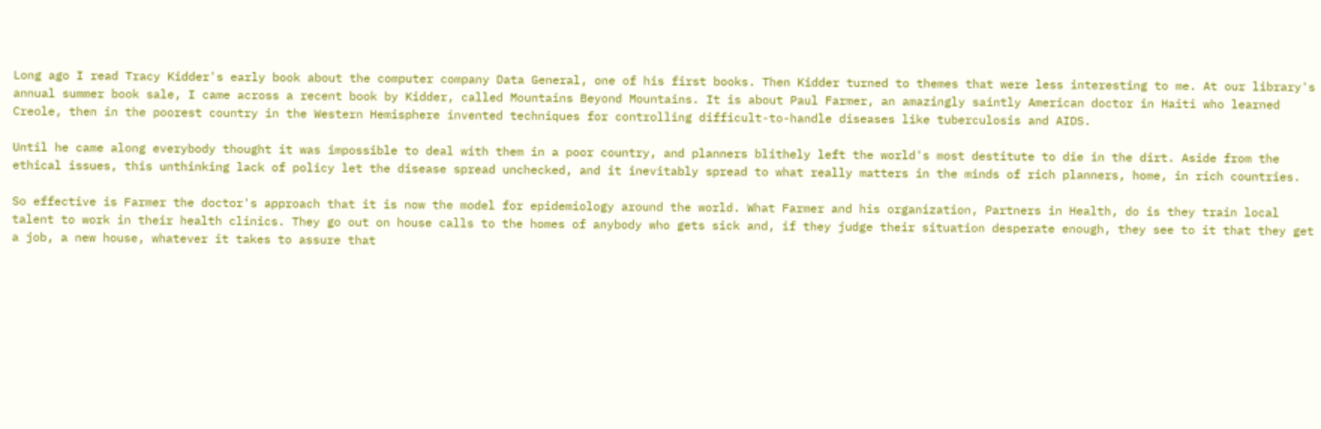Long ago I read Tracy Kidder's early book about the computer company Data General, one of his first books. Then Kidder turned to themes that were less interesting to me. At our library's annual summer book sale, I came across a recent book by Kidder, called Mountains Beyond Mountains. It is about Paul Farmer, an amazingly saintly American doctor in Haiti who learned Creole, then in the poorest country in the Western Hemisphere invented techniques for controlling difficult-to-handle diseases like tuberculosis and AIDS.

Until he came along everybody thought it was impossible to deal with them in a poor country, and planners blithely left the world's most destitute to die in the dirt. Aside from the ethical issues, this unthinking lack of policy let the disease spread unchecked, and it inevitably spread to what really matters in the minds of rich planners, home, in rich countries.

So effective is Farmer the doctor's approach that it is now the model for epidemiology around the world. What Farmer and his organization, Partners in Health, do is they train local talent to work in their health clinics. They go out on house calls to the homes of anybody who gets sick and, if they judge their situation desperate enough, they see to it that they get a job, a new house, whatever it takes to assure that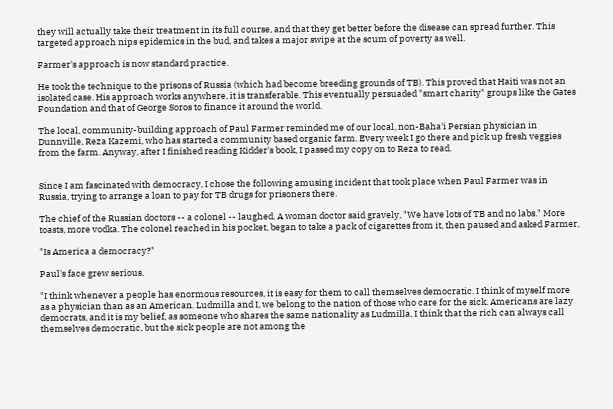they will actually take their treatment in its full course, and that they get better before the disease can spread further. This targeted approach nips epidemics in the bud, and takes a major swipe at the scum of poverty as well.

Farmer's approach is now standard practice.

He took the technique to the prisons of Russia (which had become breeding grounds of TB). This proved that Haiti was not an isolated case. His approach works anywhere, it is transferable. This eventually persuaded "smart charity" groups like the Gates Foundation and that of George Soros to finance it around the world.

The local, community-building approach of Paul Farmer reminded me of our local, non-Baha'i Persian physician in Dunnville, Reza Kazemi, who has started a community based organic farm. Every week I go there and pick up fresh veggies from the farm. Anyway, after I finished reading Kidder's book, I passed my copy on to Reza to read.


Since I am fascinated with democracy, I chose the following amusing incident that took place when Paul Farmer was in Russia, trying to arrange a loan to pay for TB drugs for prisoners there.

The chief of the Russian doctors -- a colonel -- laughed. A woman doctor said gravely, "We have lots of TB and no labs." More toasts, more vodka. The colonel reached in his pocket, began to take a pack of cigarettes from it, then paused and asked Farmer,

"Is America a democracy?"

Paul's face grew serious.

"I think whenever a people has enormous resources, it is easy for them to call themselves democratic. I think of myself more as a physician than as an American. Ludmilla and I, we belong to the nation of those who care for the sick. Americans are lazy democrats, and it is my belief, as someone who shares the same nationality as Ludmilla, I think that the rich can always call themselves democratic, but the sick people are not among the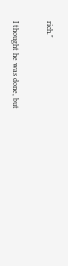rich."

I thought he was done, but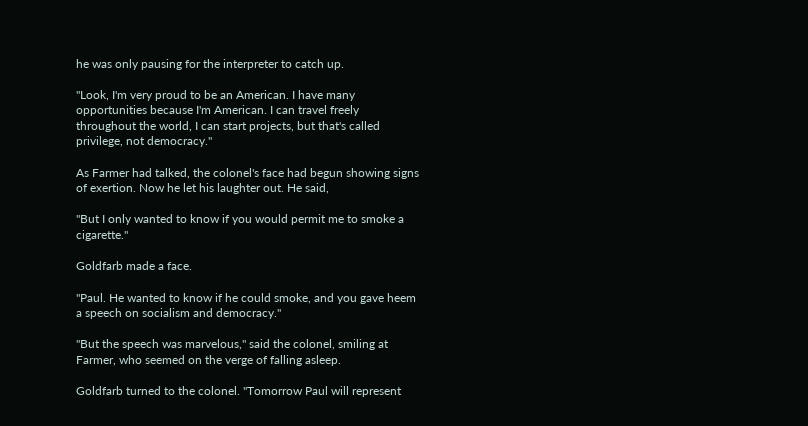he was only pausing for the interpreter to catch up.

"Look, I'm very proud to be an American. I have many opportunities because I'm American. I can travel freely throughout the world, I can start projects, but that's called privilege, not democracy."

As Farmer had talked, the colonel's face had begun showing signs of exertion. Now he let his laughter out. He said,

"But I only wanted to know if you would permit me to smoke a cigarette."

Goldfarb made a face.

"Paul. He wanted to know if he could smoke, and you gave heem a speech on socialism and democracy."

"But the speech was marvelous," said the colonel, smiling at Farmer, who seemed on the verge of falling asleep.

Goldfarb turned to the colonel. "Tomorrow Paul will represent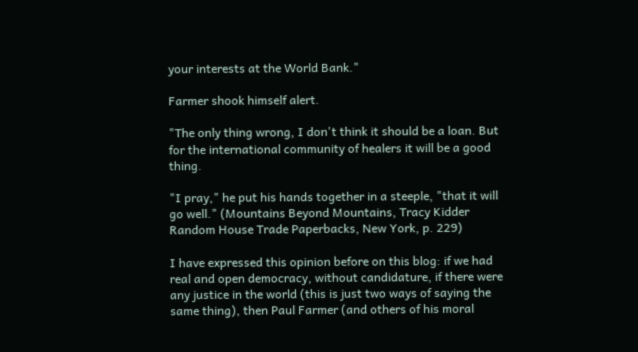your interests at the World Bank."

Farmer shook himself alert.

"The only thing wrong, I don't think it should be a loan. But for the international community of healers it will be a good thing.

"I pray," he put his hands together in a steeple, "that it will go well." (Mountains Beyond Mountains, Tracy Kidder Random House Trade Paperbacks, New York, p. 229)

I have expressed this opinion before on this blog: if we had real and open democracy, without candidature, if there were any justice in the world (this is just two ways of saying the same thing), then Paul Farmer (and others of his moral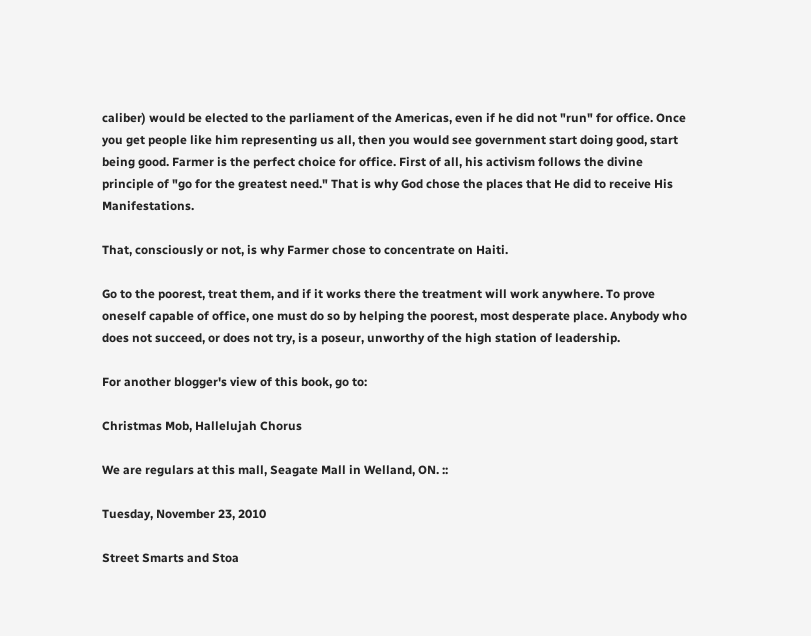caliber) would be elected to the parliament of the Americas, even if he did not "run" for office. Once you get people like him representing us all, then you would see government start doing good, start being good. Farmer is the perfect choice for office. First of all, his activism follows the divine principle of "go for the greatest need." That is why God chose the places that He did to receive His Manifestations.

That, consciously or not, is why Farmer chose to concentrate on Haiti.

Go to the poorest, treat them, and if it works there the treatment will work anywhere. To prove oneself capable of office, one must do so by helping the poorest, most desperate place. Anybody who does not succeed, or does not try, is a poseur, unworthy of the high station of leadership.

For another blogger's view of this book, go to:

Christmas Mob, Hallelujah Chorus

We are regulars at this mall, Seagate Mall in Welland, ON. ::

Tuesday, November 23, 2010

Street Smarts and Stoa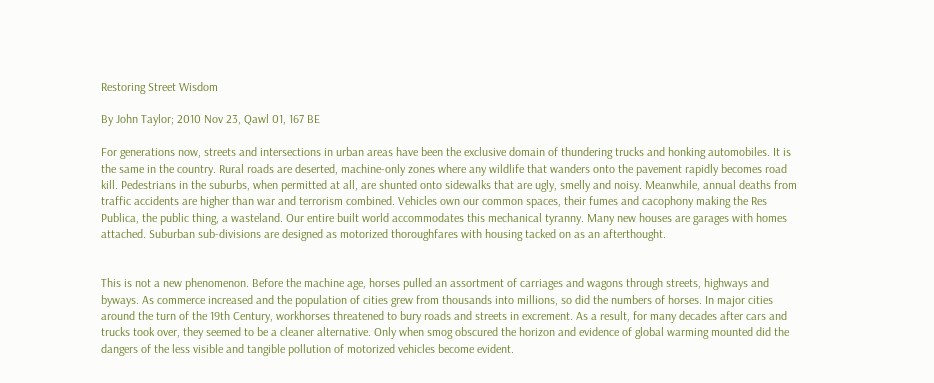Restoring Street Wisdom

By John Taylor; 2010 Nov 23, Qawl 01, 167 BE

For generations now, streets and intersections in urban areas have been the exclusive domain of thundering trucks and honking automobiles. It is the same in the country. Rural roads are deserted, machine-only zones where any wildlife that wanders onto the pavement rapidly becomes road kill. Pedestrians in the suburbs, when permitted at all, are shunted onto sidewalks that are ugly, smelly and noisy. Meanwhile, annual deaths from traffic accidents are higher than war and terrorism combined. Vehicles own our common spaces, their fumes and cacophony making the Res Publica, the public thing, a wasteland. Our entire built world accommodates this mechanical tyranny. Many new houses are garages with homes attached. Suburban sub-divisions are designed as motorized thoroughfares with housing tacked on as an afterthought.


This is not a new phenomenon. Before the machine age, horses pulled an assortment of carriages and wagons through streets, highways and byways. As commerce increased and the population of cities grew from thousands into millions, so did the numbers of horses. In major cities around the turn of the 19th Century, workhorses threatened to bury roads and streets in excrement. As a result, for many decades after cars and trucks took over, they seemed to be a cleaner alternative. Only when smog obscured the horizon and evidence of global warming mounted did the dangers of the less visible and tangible pollution of motorized vehicles become evident.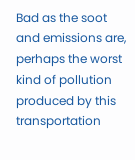Bad as the soot and emissions are, perhaps the worst kind of pollution produced by this transportation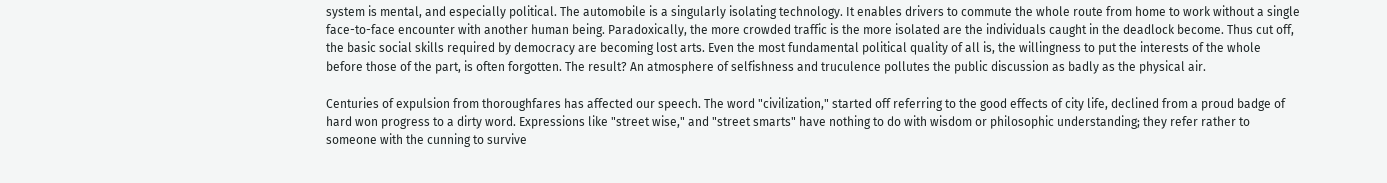system is mental, and especially political. The automobile is a singularly isolating technology. It enables drivers to commute the whole route from home to work without a single face-to-face encounter with another human being. Paradoxically, the more crowded traffic is the more isolated are the individuals caught in the deadlock become. Thus cut off, the basic social skills required by democracy are becoming lost arts. Even the most fundamental political quality of all is, the willingness to put the interests of the whole before those of the part, is often forgotten. The result? An atmosphere of selfishness and truculence pollutes the public discussion as badly as the physical air.

Centuries of expulsion from thoroughfares has affected our speech. The word "civilization," started off referring to the good effects of city life, declined from a proud badge of hard won progress to a dirty word. Expressions like "street wise," and "street smarts" have nothing to do with wisdom or philosophic understanding; they refer rather to someone with the cunning to survive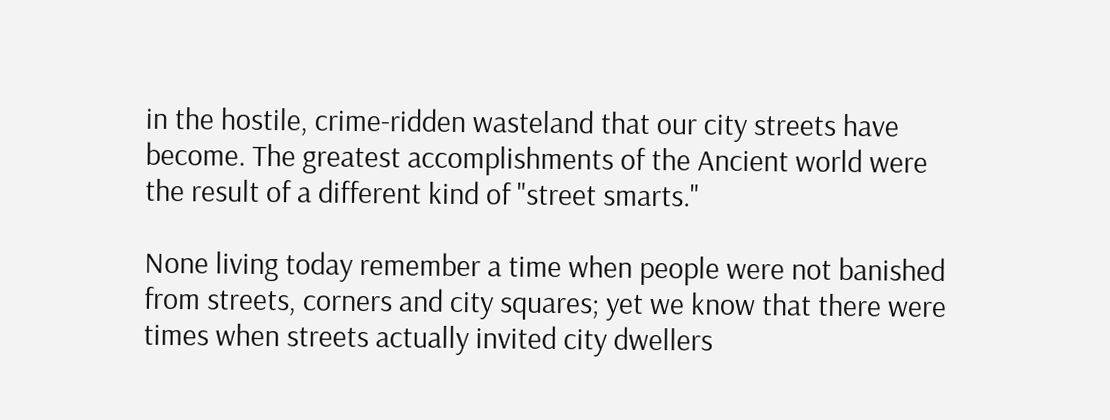in the hostile, crime-ridden wasteland that our city streets have become. The greatest accomplishments of the Ancient world were the result of a different kind of "street smarts."

None living today remember a time when people were not banished from streets, corners and city squares; yet we know that there were times when streets actually invited city dwellers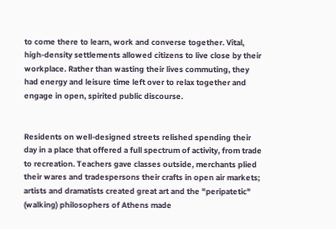to come there to learn, work and converse together. Vital, high-density settlements allowed citizens to live close by their workplace. Rather than wasting their lives commuting, they had energy and leisure time left over to relax together and engage in open, spirited public discourse.


Residents on well-designed streets relished spending their day in a place that offered a full spectrum of activity, from trade to recreation. Teachers gave classes outside, merchants plied their wares and tradespersons their crafts in open air markets; artists and dramatists created great art and the "peripatetic" (walking) philosophers of Athens made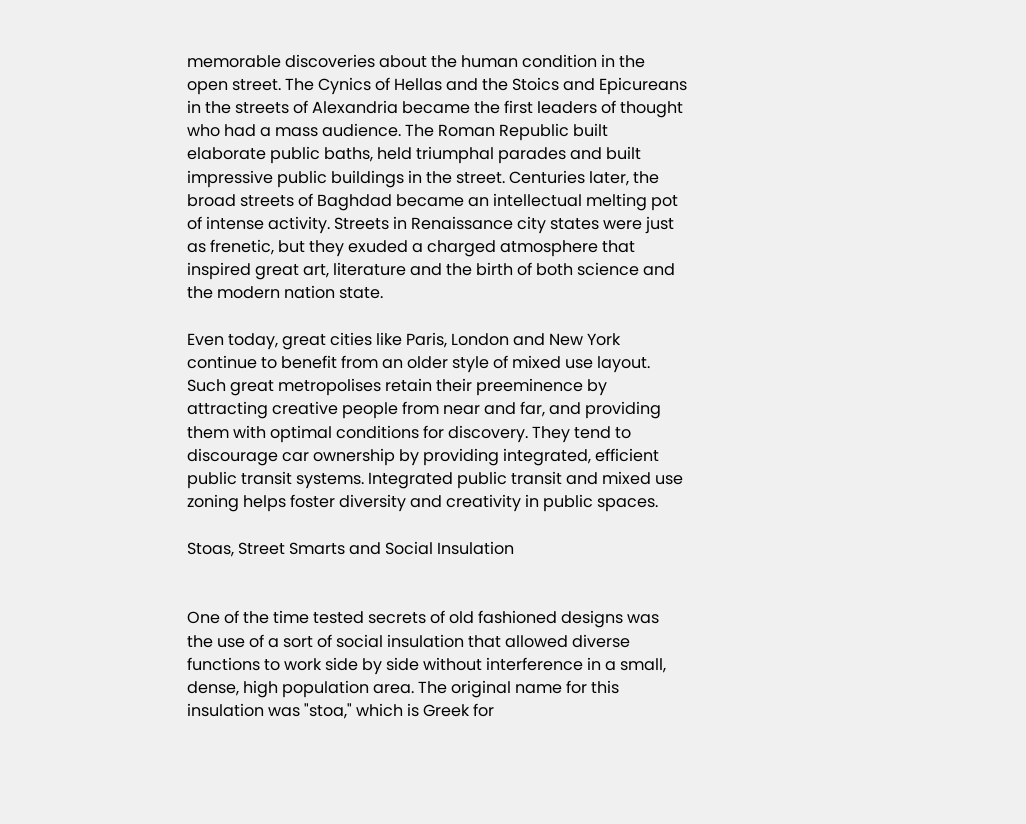memorable discoveries about the human condition in the open street. The Cynics of Hellas and the Stoics and Epicureans in the streets of Alexandria became the first leaders of thought who had a mass audience. The Roman Republic built elaborate public baths, held triumphal parades and built impressive public buildings in the street. Centuries later, the broad streets of Baghdad became an intellectual melting pot of intense activity. Streets in Renaissance city states were just as frenetic, but they exuded a charged atmosphere that inspired great art, literature and the birth of both science and the modern nation state.

Even today, great cities like Paris, London and New York continue to benefit from an older style of mixed use layout. Such great metropolises retain their preeminence by attracting creative people from near and far, and providing them with optimal conditions for discovery. They tend to discourage car ownership by providing integrated, efficient public transit systems. Integrated public transit and mixed use zoning helps foster diversity and creativity in public spaces.

Stoas, Street Smarts and Social Insulation


One of the time tested secrets of old fashioned designs was the use of a sort of social insulation that allowed diverse functions to work side by side without interference in a small, dense, high population area. The original name for this insulation was "stoa," which is Greek for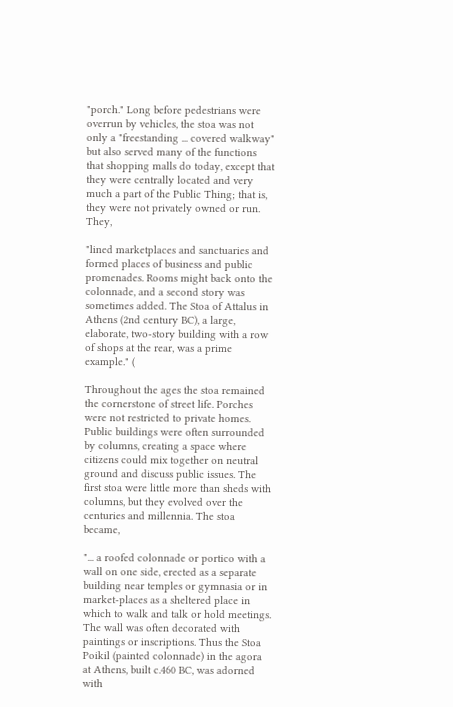"porch." Long before pedestrians were overrun by vehicles, the stoa was not only a "freestanding ... covered walkway" but also served many of the functions that shopping malls do today, except that they were centrally located and very much a part of the Public Thing; that is, they were not privately owned or run. They,

"lined marketplaces and sanctuaries and formed places of business and public promenades. Rooms might back onto the colonnade, and a second story was sometimes added. The Stoa of Attalus in Athens (2nd century BC), a large, elaborate, two-story building with a row of shops at the rear, was a prime example." (

Throughout the ages the stoa remained the cornerstone of street life. Porches were not restricted to private homes. Public buildings were often surrounded by columns, creating a space where citizens could mix together on neutral ground and discuss public issues. The first stoa were little more than sheds with columns, but they evolved over the centuries and millennia. The stoa became,

"... a roofed colonnade or portico with a wall on one side, erected as a separate building near temples or gymnasia or in market-places as a sheltered place in which to walk and talk or hold meetings. The wall was often decorated with paintings or inscriptions. Thus the Stoa Poikil (painted colonnade) in the agora at Athens, built c.460 BC, was adorned with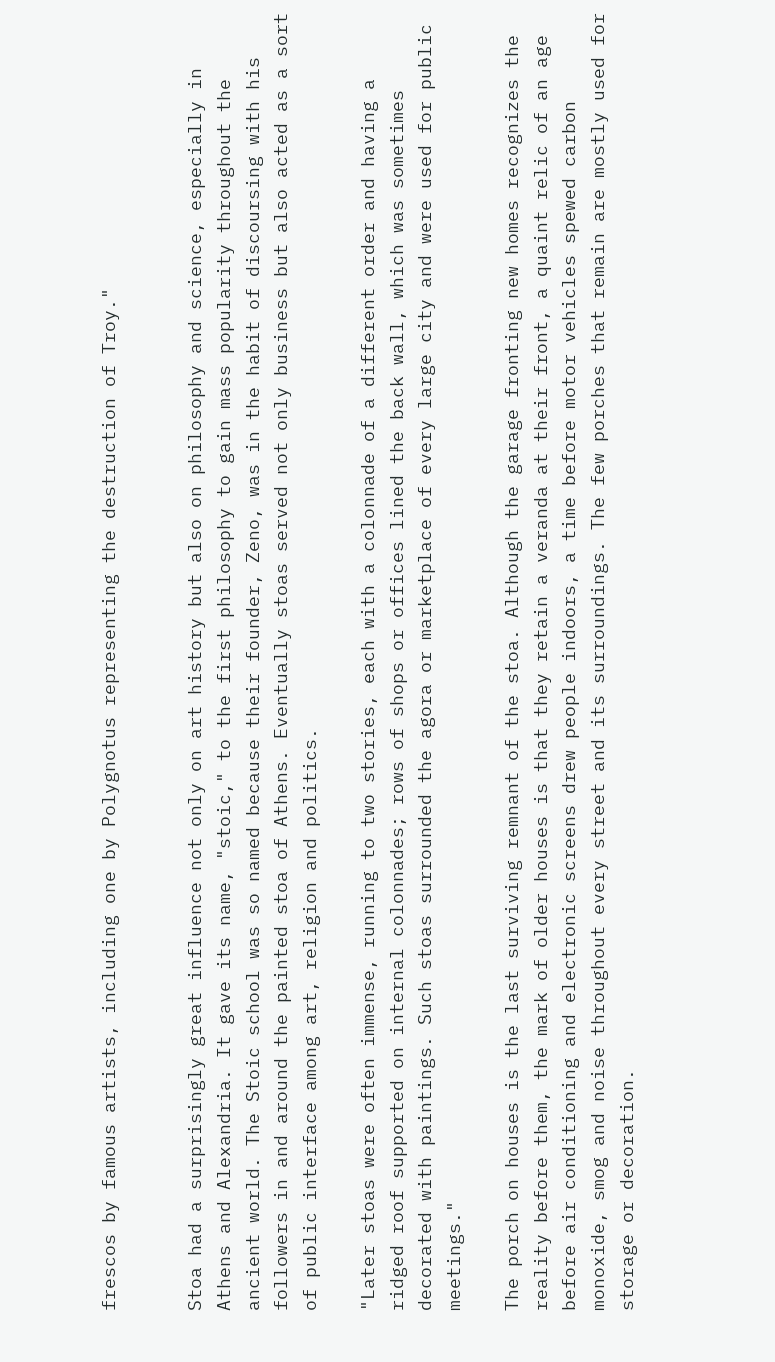frescos by famous artists, including one by Polygnotus representing the destruction of Troy."


Stoa had a surprisingly great influence not only on art history but also on philosophy and science, especially in Athens and Alexandria. It gave its name, "stoic," to the first philosophy to gain mass popularity throughout the ancient world. The Stoic school was so named because their founder, Zeno, was in the habit of discoursing with his followers in and around the painted stoa of Athens. Eventually stoas served not only business but also acted as a sort of public interface among art, religion and politics.

"Later stoas were often immense, running to two stories, each with a colonnade of a different order and having a ridged roof supported on internal colonnades; rows of shops or offices lined the back wall, which was sometimes decorated with paintings. Such stoas surrounded the agora or marketplace of every large city and were used for public meetings."

The porch on houses is the last surviving remnant of the stoa. Although the garage fronting new homes recognizes the reality before them, the mark of older houses is that they retain a veranda at their front, a quaint relic of an age before air conditioning and electronic screens drew people indoors, a time before motor vehicles spewed carbon monoxide, smog and noise throughout every street and its surroundings. The few porches that remain are mostly used for storage or decoration.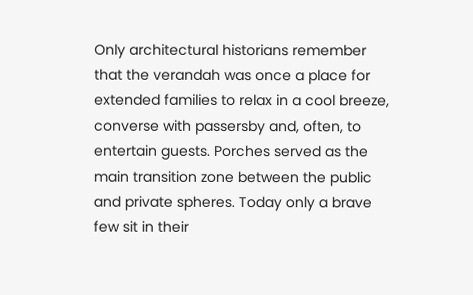Only architectural historians remember that the verandah was once a place for extended families to relax in a cool breeze, converse with passersby and, often, to entertain guests. Porches served as the main transition zone between the public and private spheres. Today only a brave few sit in their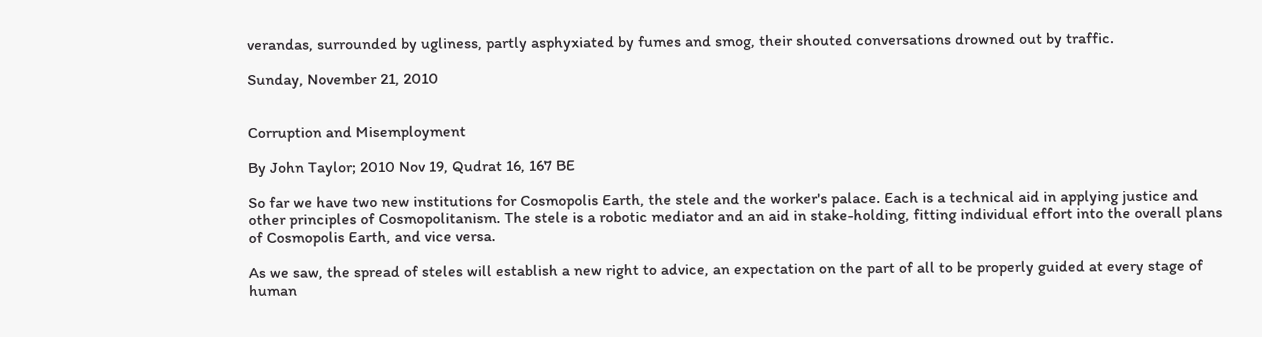verandas, surrounded by ugliness, partly asphyxiated by fumes and smog, their shouted conversations drowned out by traffic.

Sunday, November 21, 2010


Corruption and Misemployment

By John Taylor; 2010 Nov 19, Qudrat 16, 167 BE

So far we have two new institutions for Cosmopolis Earth, the stele and the worker's palace. Each is a technical aid in applying justice and other principles of Cosmopolitanism. The stele is a robotic mediator and an aid in stake-holding, fitting individual effort into the overall plans of Cosmopolis Earth, and vice versa.

As we saw, the spread of steles will establish a new right to advice, an expectation on the part of all to be properly guided at every stage of human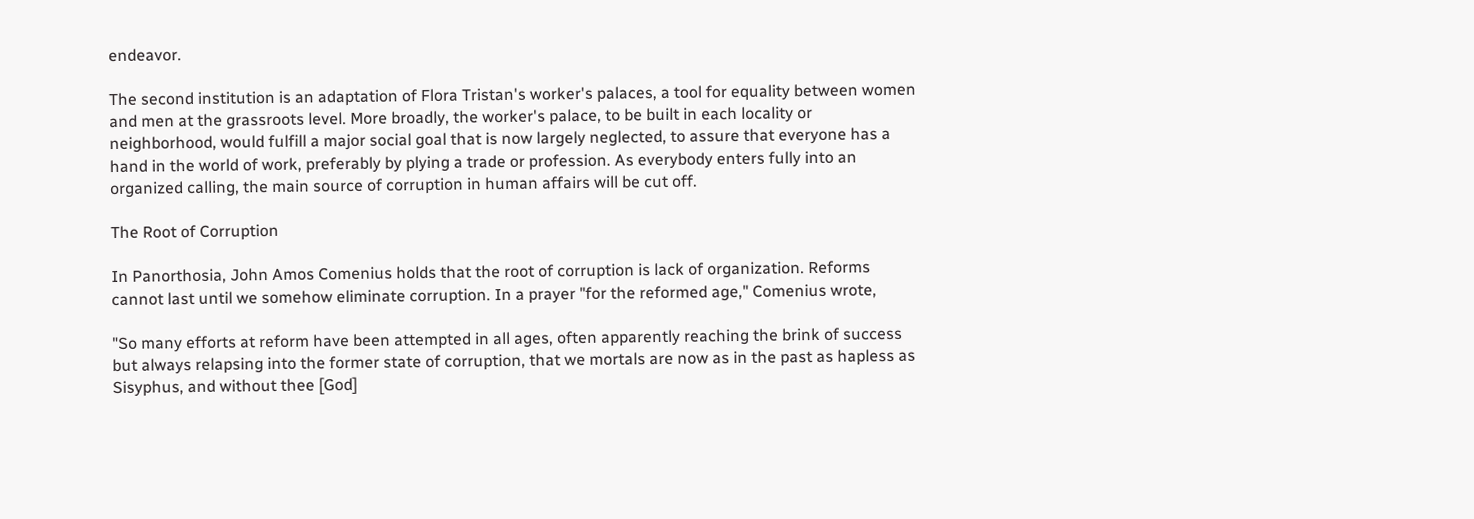endeavor.

The second institution is an adaptation of Flora Tristan's worker's palaces, a tool for equality between women and men at the grassroots level. More broadly, the worker's palace, to be built in each locality or neighborhood, would fulfill a major social goal that is now largely neglected, to assure that everyone has a hand in the world of work, preferably by plying a trade or profession. As everybody enters fully into an organized calling, the main source of corruption in human affairs will be cut off.

The Root of Corruption

In Panorthosia, John Amos Comenius holds that the root of corruption is lack of organization. Reforms cannot last until we somehow eliminate corruption. In a prayer "for the reformed age," Comenius wrote,

"So many efforts at reform have been attempted in all ages, often apparently reaching the brink of success but always relapsing into the former state of corruption, that we mortals are now as in the past as hapless as Sisyphus, and without thee [God]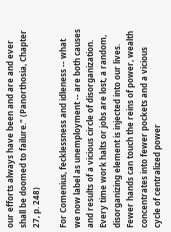our efforts always have been and are and ever shall be doomed to failure." (Panorthosia, Chapter 27, p. 248)

For Comenius, fecklessness and idleness -- what we now label as unemployment -- are both causes and results of a vicious circle of disorganization. Every time work halts or jobs are lost, a random, disorganizing element is injected into our lives. Fewer hands can touch the reins of power, wealth concentrates into fewer pockets and a vicious cycle of centralized power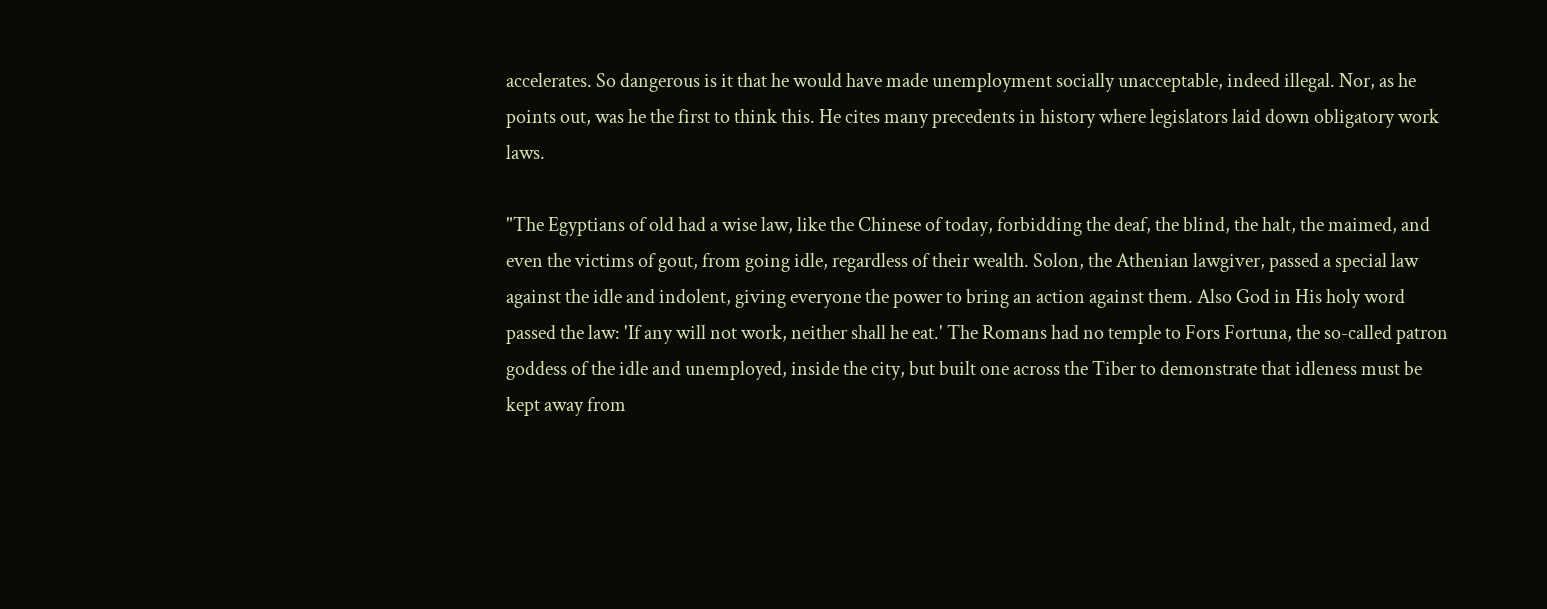accelerates. So dangerous is it that he would have made unemployment socially unacceptable, indeed illegal. Nor, as he points out, was he the first to think this. He cites many precedents in history where legislators laid down obligatory work laws.

"The Egyptians of old had a wise law, like the Chinese of today, forbidding the deaf, the blind, the halt, the maimed, and even the victims of gout, from going idle, regardless of their wealth. Solon, the Athenian lawgiver, passed a special law against the idle and indolent, giving everyone the power to bring an action against them. Also God in His holy word passed the law: 'If any will not work, neither shall he eat.' The Romans had no temple to Fors Fortuna, the so-called patron goddess of the idle and unemployed, inside the city, but built one across the Tiber to demonstrate that idleness must be kept away from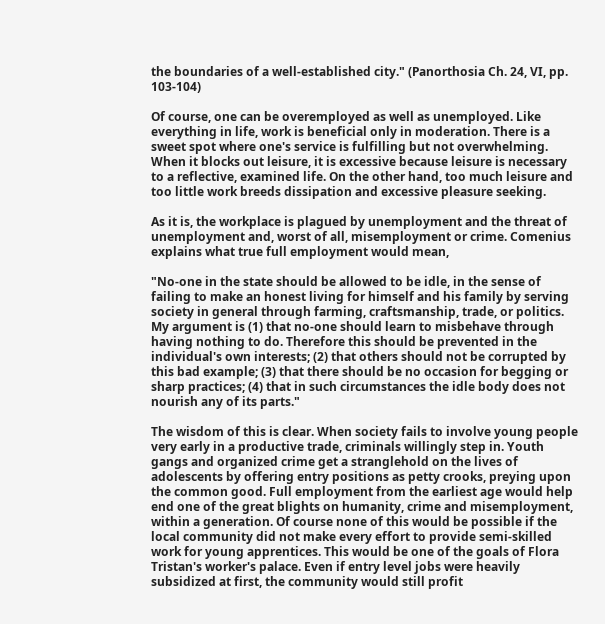the boundaries of a well-established city." (Panorthosia Ch. 24, VI, pp. 103-104)

Of course, one can be overemployed as well as unemployed. Like everything in life, work is beneficial only in moderation. There is a sweet spot where one's service is fulfilling but not overwhelming. When it blocks out leisure, it is excessive because leisure is necessary to a reflective, examined life. On the other hand, too much leisure and too little work breeds dissipation and excessive pleasure seeking.

As it is, the workplace is plagued by unemployment and the threat of unemployment and, worst of all, misemployment or crime. Comenius explains what true full employment would mean,

"No-one in the state should be allowed to be idle, in the sense of failing to make an honest living for himself and his family by serving society in general through farming, craftsmanship, trade, or politics. My argument is (1) that no-one should learn to misbehave through having nothing to do. Therefore this should be prevented in the individual's own interests; (2) that others should not be corrupted by this bad example; (3) that there should be no occasion for begging or sharp practices; (4) that in such circumstances the idle body does not nourish any of its parts."

The wisdom of this is clear. When society fails to involve young people very early in a productive trade, criminals willingly step in. Youth gangs and organized crime get a stranglehold on the lives of adolescents by offering entry positions as petty crooks, preying upon the common good. Full employment from the earliest age would help end one of the great blights on humanity, crime and misemployment, within a generation. Of course none of this would be possible if the local community did not make every effort to provide semi-skilled work for young apprentices. This would be one of the goals of Flora Tristan's worker's palace. Even if entry level jobs were heavily subsidized at first, the community would still profit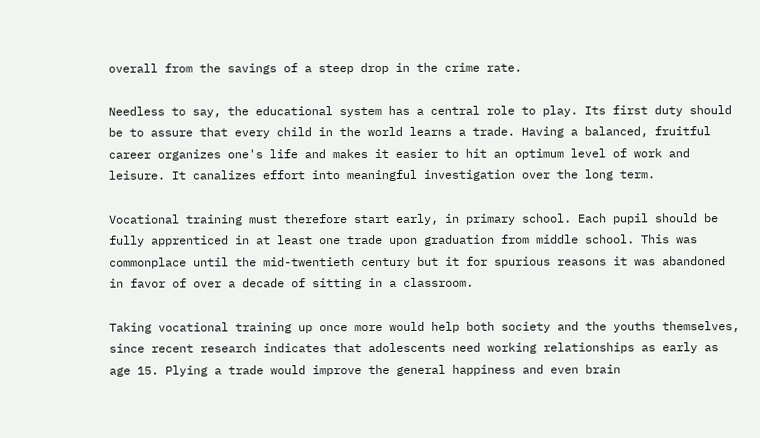overall from the savings of a steep drop in the crime rate.

Needless to say, the educational system has a central role to play. Its first duty should be to assure that every child in the world learns a trade. Having a balanced, fruitful career organizes one's life and makes it easier to hit an optimum level of work and leisure. It canalizes effort into meaningful investigation over the long term.

Vocational training must therefore start early, in primary school. Each pupil should be fully apprenticed in at least one trade upon graduation from middle school. This was commonplace until the mid-twentieth century but it for spurious reasons it was abandoned in favor of over a decade of sitting in a classroom.

Taking vocational training up once more would help both society and the youths themselves, since recent research indicates that adolescents need working relationships as early as age 15. Plying a trade would improve the general happiness and even brain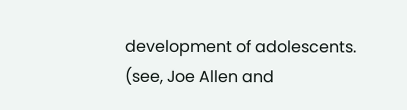development of adolescents. (see, Joe Allen and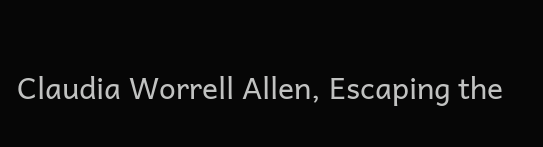Claudia Worrell Allen, Escaping the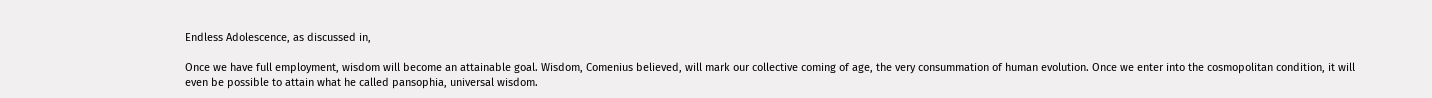Endless Adolescence, as discussed in,

Once we have full employment, wisdom will become an attainable goal. Wisdom, Comenius believed, will mark our collective coming of age, the very consummation of human evolution. Once we enter into the cosmopolitan condition, it will even be possible to attain what he called pansophia, universal wisdom.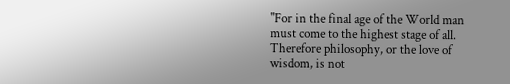"For in the final age of the World man must come to the highest stage of all. Therefore philosophy, or the love of wisdom, is not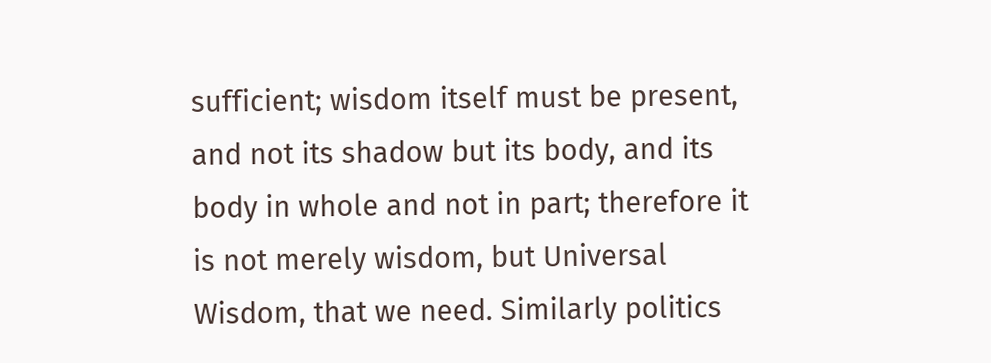sufficient; wisdom itself must be present, and not its shadow but its body, and its body in whole and not in part; therefore it is not merely wisdom, but Universal Wisdom, that we need. Similarly politics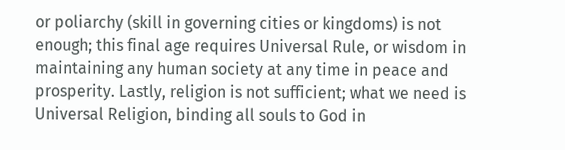or poliarchy (skill in governing cities or kingdoms) is not enough; this final age requires Universal Rule, or wisdom in maintaining any human society at any time in peace and prosperity. Lastly, religion is not sufficient; what we need is Universal Religion, binding all souls to God in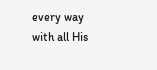every way with all His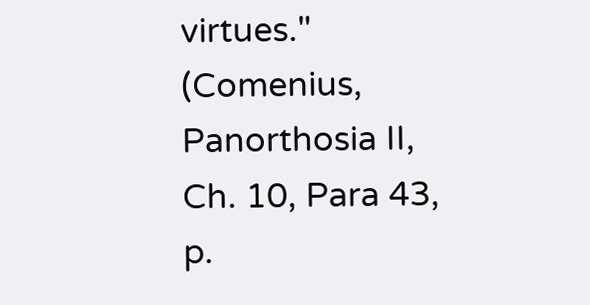virtues." (Comenius, Panorthosia II, Ch. 10, Para 43, p.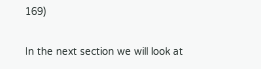169)

In the next section we will look at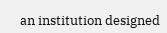an institution designed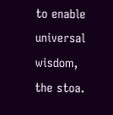to enable universal wisdom, the stoa.